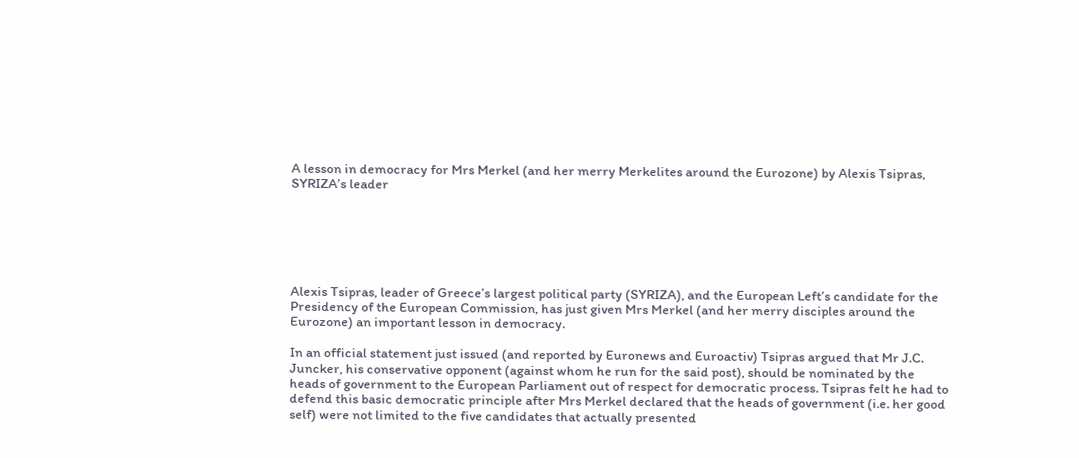A lesson in democracy for Mrs Merkel (and her merry Merkelites around the Eurozone) by Alexis Tsipras, SYRIZA’s leader






Alexis Tsipras, leader of Greece’s largest political party (SYRIZA), and the European Left’s candidate for the Presidency of the European Commission, has just given Mrs Merkel (and her merry disciples around the Eurozone) an important lesson in democracy.

In an official statement just issued (and reported by Euronews and Euroactiv) Tsipras argued that Mr J.C. Juncker, his conservative opponent (against whom he run for the said post), should be nominated by the heads of government to the European Parliament out of respect for democratic process. Tsipras felt he had to defend this basic democratic principle after Mrs Merkel declared that the heads of government (i.e. her good self) were not limited to the five candidates that actually presented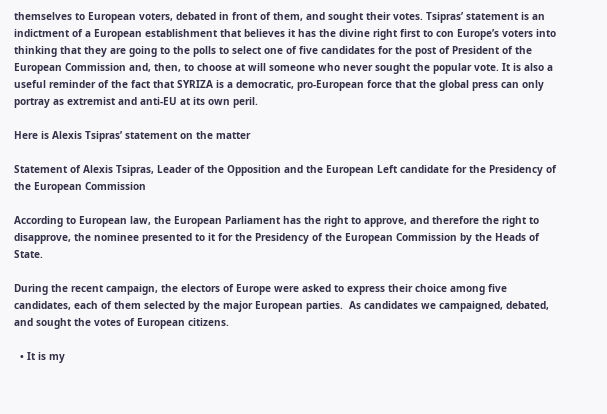themselves to European voters, debated in front of them, and sought their votes. Tsipras’ statement is an indictment of a European establishment that believes it has the divine right first to con Europe’s voters into thinking that they are going to the polls to select one of five candidates for the post of President of the European Commission and, then, to choose at will someone who never sought the popular vote. It is also a useful reminder of the fact that SYRIZA is a democratic, pro-European force that the global press can only portray as extremist and anti-EU at its own peril.

Here is Alexis Tsipras’ statement on the matter

Statement of Alexis Tsipras, Leader of the Opposition and the European Left candidate for the Presidency of the European Commission

According to European law, the European Parliament has the right to approve, and therefore the right to disapprove, the nominee presented to it for the Presidency of the European Commission by the Heads of State.

During the recent campaign, the electors of Europe were asked to express their choice among five candidates, each of them selected by the major European parties.  As candidates we campaigned, debated, and sought the votes of European citizens.

  • It is my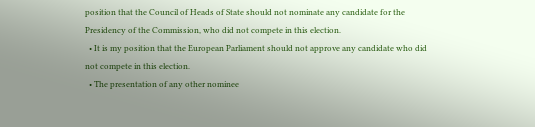position that the Council of Heads of State should not nominate any candidate for the Presidency of the Commission, who did not compete in this election.
  • It is my position that the European Parliament should not approve any candidate who did not compete in this election.
  • The presentation of any other nominee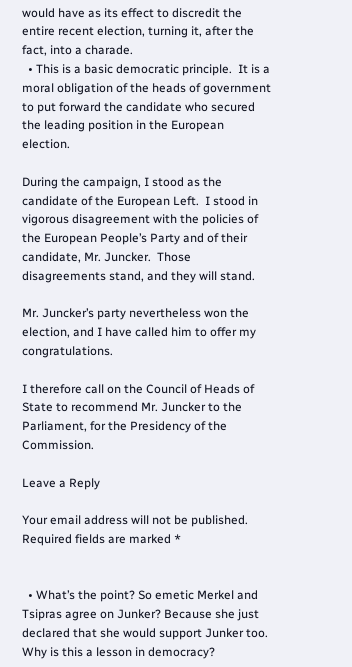would have as its effect to discredit the entire recent election, turning it, after the fact, into a charade.
  • This is a basic democratic principle.  It is a moral obligation of the heads of government to put forward the candidate who secured the leading position in the European election.

During the campaign, I stood as the candidate of the European Left.  I stood in vigorous disagreement with the policies of the European People’s Party and of their candidate, Mr. Juncker.  Those disagreements stand, and they will stand.

Mr. Juncker’s party nevertheless won the election, and I have called him to offer my congratulations.

I therefore call on the Council of Heads of State to recommend Mr. Juncker to the Parliament, for the Presidency of the Commission.

Leave a Reply

Your email address will not be published. Required fields are marked *


  • What’s the point? So emetic Merkel and Tsipras agree on Junker? Because she just declared that she would support Junker too. Why is this a lesson in democracy?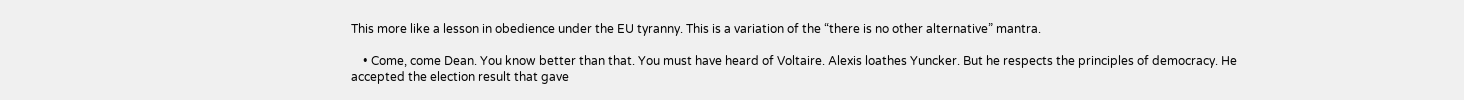This more like a lesson in obedience under the EU tyranny. This is a variation of the “there is no other alternative” mantra.

    • Come, come Dean. You know better than that. You must have heard of Voltaire. Alexis loathes Yuncker. But he respects the principles of democracy. He accepted the election result that gave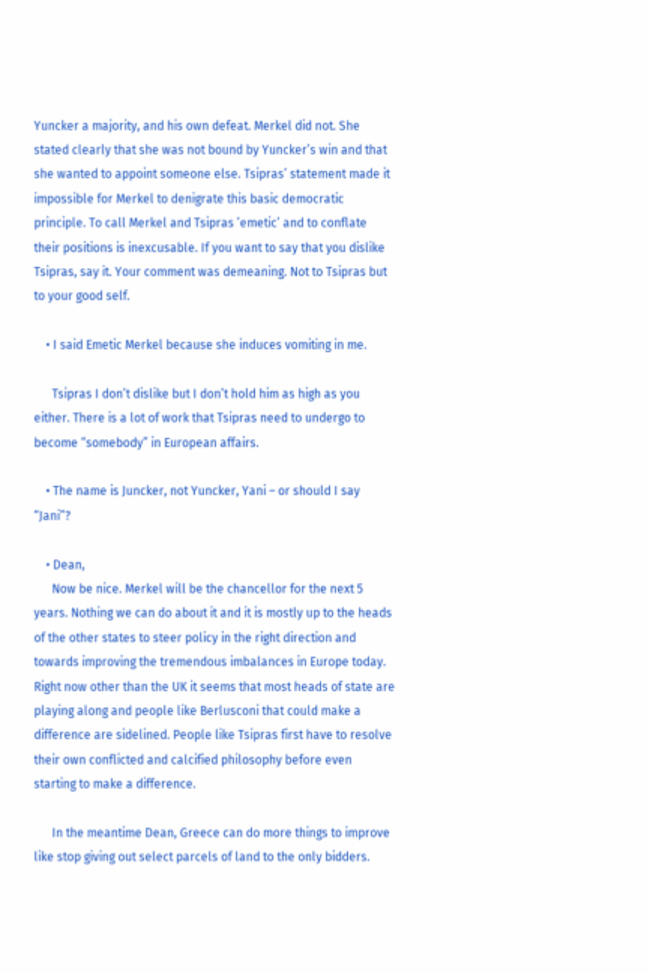Yuncker a majority, and his own defeat. Merkel did not. She stated clearly that she was not bound by Yuncker’s win and that she wanted to appoint someone else. Tsipras’ statement made it impossible for Merkel to denigrate this basic democratic principle. To call Merkel and Tsipras ’emetic’ and to conflate their positions is inexcusable. If you want to say that you dislike Tsipras, say it. Your comment was demeaning. Not to Tsipras but to your good self.

    • I said Emetic Merkel because she induces vomiting in me.

      Tsipras I don’t dislike but I don’t hold him as high as you either. There is a lot of work that Tsipras need to undergo to become “somebody” in European affairs.

    • The name is Juncker, not Yuncker, Yani – or should I say “Jani”?

    • Dean,
      Now be nice. Merkel will be the chancellor for the next 5 years. Nothing we can do about it and it is mostly up to the heads of the other states to steer policy in the right direction and towards improving the tremendous imbalances in Europe today. Right now other than the UK it seems that most heads of state are playing along and people like Berlusconi that could make a difference are sidelined. People like Tsipras first have to resolve their own conflicted and calcified philosophy before even starting to make a difference.

      In the meantime Dean, Greece can do more things to improve like stop giving out select parcels of land to the only bidders.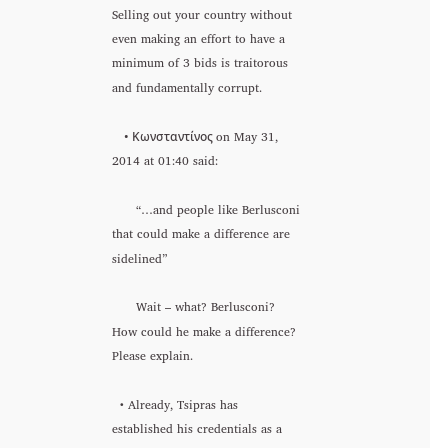Selling out your country without even making an effort to have a minimum of 3 bids is traitorous and fundamentally corrupt.

    • Κωνσταντίνος on May 31, 2014 at 01:40 said:

      “…and people like Berlusconi that could make a difference are sidelined”

      Wait – what? Berlusconi? How could he make a difference? Please explain.

  • Already, Tsipras has established his credentials as a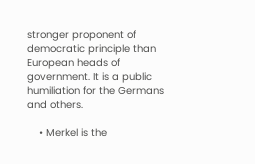stronger proponent of democratic principle than European heads of government. It is a public humiliation for the Germans and others.

    • Merkel is the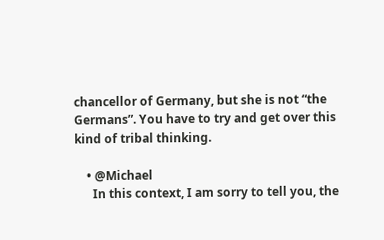chancellor of Germany, but she is not “the Germans”. You have to try and get over this kind of tribal thinking.

    • @Michael
      In this context, I am sorry to tell you, the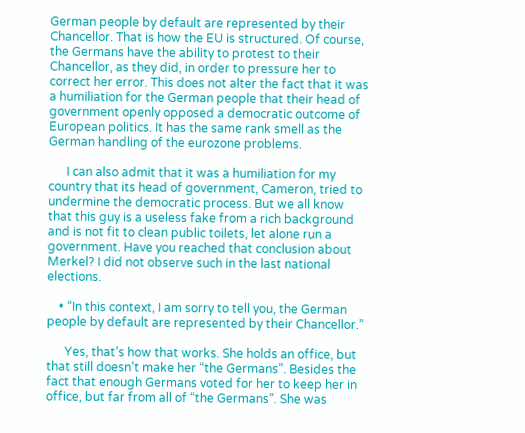German people by default are represented by their Chancellor. That is how the EU is structured. Of course, the Germans have the ability to protest to their Chancellor, as they did, in order to pressure her to correct her error. This does not alter the fact that it was a humiliation for the German people that their head of government openly opposed a democratic outcome of European politics. It has the same rank smell as the German handling of the eurozone problems.

      I can also admit that it was a humiliation for my country that its head of government, Cameron, tried to undermine the democratic process. But we all know that this guy is a useless fake from a rich background and is not fit to clean public toilets, let alone run a government. Have you reached that conclusion about Merkel? I did not observe such in the last national elections.

    • “In this context, I am sorry to tell you, the German people by default are represented by their Chancellor.”

      Yes, that’s how that works. She holds an office, but that still doesn’t make her “the Germans”. Besides the fact that enough Germans voted for her to keep her in office, but far from all of “the Germans”. She was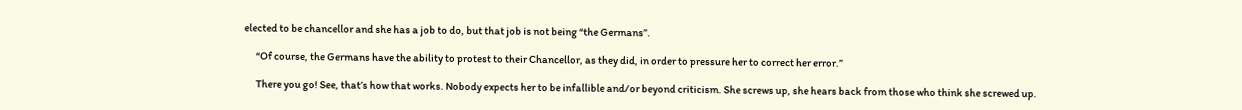elected to be chancellor and she has a job to do, but that job is not being “the Germans”.

      “Of course, the Germans have the ability to protest to their Chancellor, as they did, in order to pressure her to correct her error.”

      There you go! See, that’s how that works. Nobody expects her to be infallible and/or beyond criticism. She screws up, she hears back from those who think she screwed up.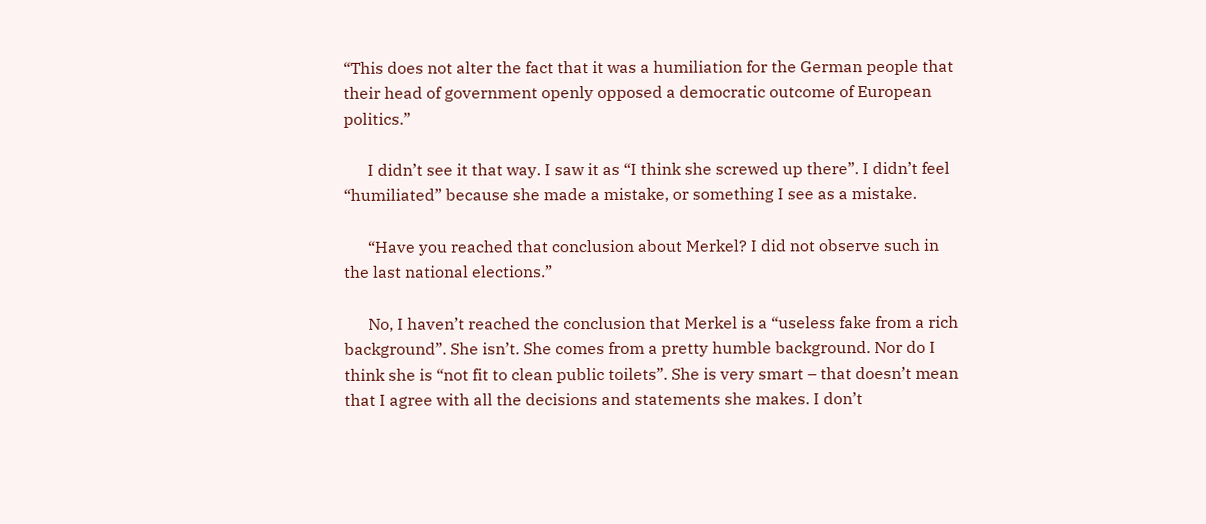“This does not alter the fact that it was a humiliation for the German people that their head of government openly opposed a democratic outcome of European politics.”

      I didn’t see it that way. I saw it as “I think she screwed up there”. I didn’t feel “humiliated” because she made a mistake, or something I see as a mistake.

      “Have you reached that conclusion about Merkel? I did not observe such in the last national elections.”

      No, I haven’t reached the conclusion that Merkel is a “useless fake from a rich background”. She isn’t. She comes from a pretty humble background. Nor do I think she is “not fit to clean public toilets”. She is very smart – that doesn’t mean that I agree with all the decisions and statements she makes. I don’t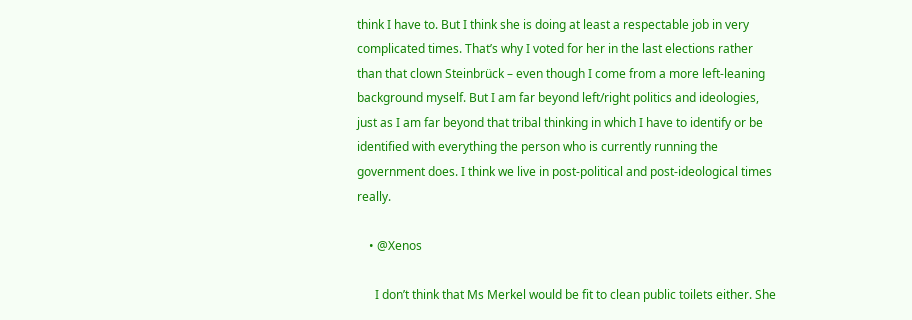think I have to. But I think she is doing at least a respectable job in very complicated times. That’s why I voted for her in the last elections rather than that clown Steinbrück – even though I come from a more left-leaning background myself. But I am far beyond left/right politics and ideologies, just as I am far beyond that tribal thinking in which I have to identify or be identified with everything the person who is currently running the government does. I think we live in post-political and post-ideological times really.

    • @Xenos

      I don’t think that Ms Merkel would be fit to clean public toilets either. She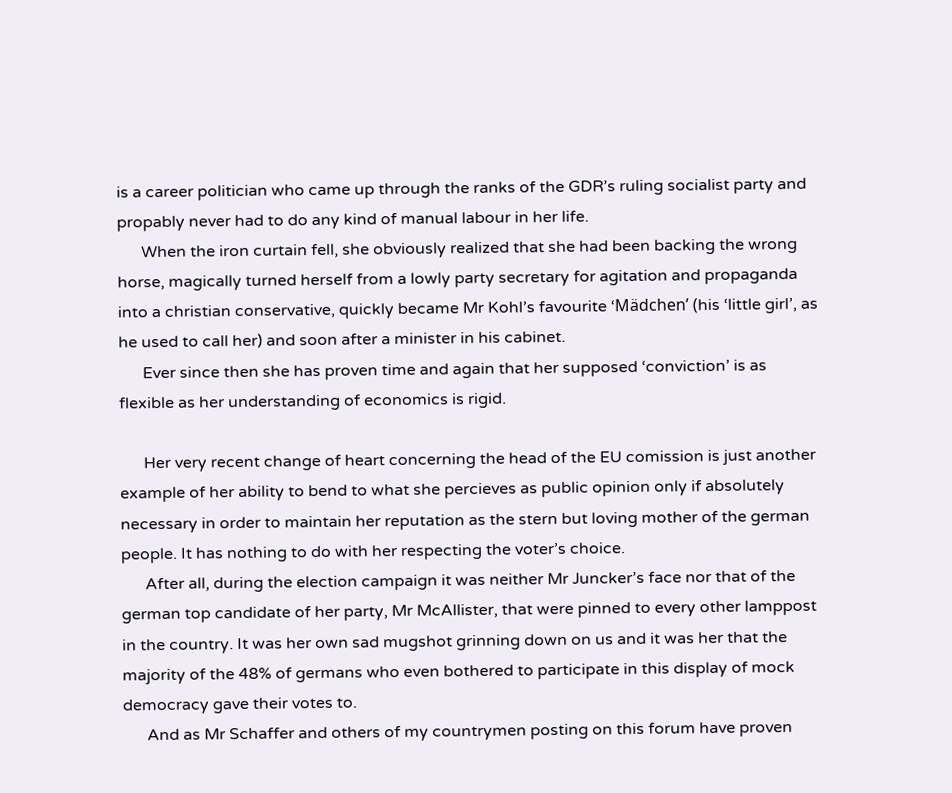is a career politician who came up through the ranks of the GDR’s ruling socialist party and propably never had to do any kind of manual labour in her life.
      When the iron curtain fell, she obviously realized that she had been backing the wrong horse, magically turned herself from a lowly party secretary for agitation and propaganda into a christian conservative, quickly became Mr Kohl’s favourite ‘Mädchen’ (his ‘little girl’, as he used to call her) and soon after a minister in his cabinet.
      Ever since then she has proven time and again that her supposed ‘conviction’ is as flexible as her understanding of economics is rigid.

      Her very recent change of heart concerning the head of the EU comission is just another example of her ability to bend to what she percieves as public opinion only if absolutely necessary in order to maintain her reputation as the stern but loving mother of the german people. It has nothing to do with her respecting the voter’s choice.
      After all, during the election campaign it was neither Mr Juncker’s face nor that of the german top candidate of her party, Mr McAllister, that were pinned to every other lamppost in the country. It was her own sad mugshot grinning down on us and it was her that the majority of the 48% of germans who even bothered to participate in this display of mock democracy gave their votes to.
      And as Mr Schaffer and others of my countrymen posting on this forum have proven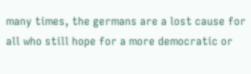many times, the germans are a lost cause for all who still hope for a more democratic or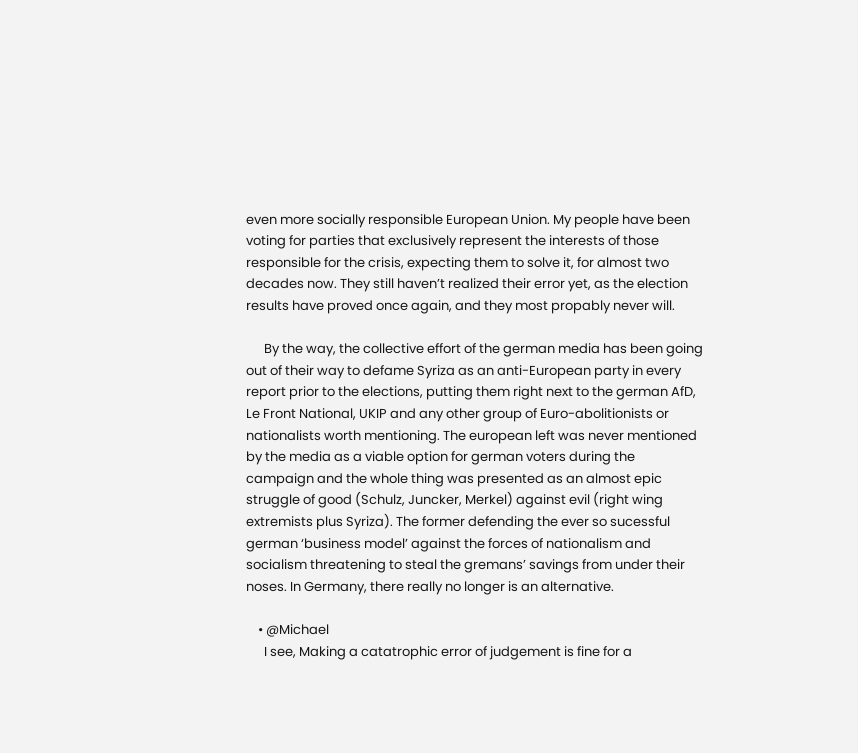even more socially responsible European Union. My people have been voting for parties that exclusively represent the interests of those responsible for the crisis, expecting them to solve it, for almost two decades now. They still haven’t realized their error yet, as the election results have proved once again, and they most propably never will.

      By the way, the collective effort of the german media has been going out of their way to defame Syriza as an anti-European party in every report prior to the elections, putting them right next to the german AfD, Le Front National, UKIP and any other group of Euro-abolitionists or nationalists worth mentioning. The european left was never mentioned by the media as a viable option for german voters during the campaign and the whole thing was presented as an almost epic struggle of good (Schulz, Juncker, Merkel) against evil (right wing extremists plus Syriza). The former defending the ever so sucessful german ‘business model’ against the forces of nationalism and socialism threatening to steal the gremans’ savings from under their noses. In Germany, there really no longer is an alternative.

    • @Michael
      I see, Making a catatrophic error of judgement is fine for a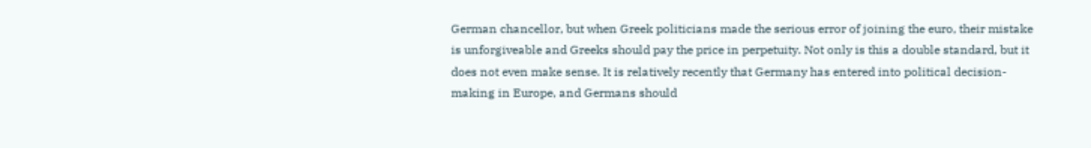German chancellor, but when Greek politicians made the serious error of joining the euro, their mistake is unforgiveable and Greeks should pay the price in perpetuity. Not only is this a double standard, but it does not even make sense. It is relatively recently that Germany has entered into political decision-making in Europe, and Germans should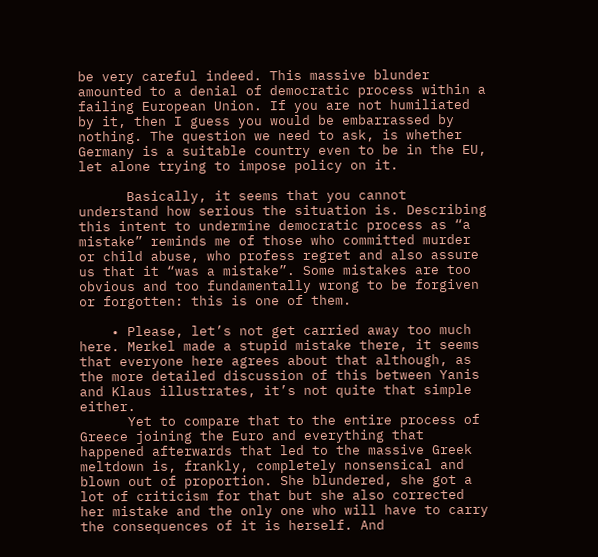be very careful indeed. This massive blunder amounted to a denial of democratic process within a failing European Union. If you are not humiliated by it, then I guess you would be embarrassed by nothing. The question we need to ask, is whether Germany is a suitable country even to be in the EU, let alone trying to impose policy on it.

      Basically, it seems that you cannot understand how serious the situation is. Describing this intent to undermine democratic process as “a mistake” reminds me of those who committed murder or child abuse, who profess regret and also assure us that it “was a mistake”. Some mistakes are too obvious and too fundamentally wrong to be forgiven or forgotten: this is one of them.

    • Please, let’s not get carried away too much here. Merkel made a stupid mistake there, it seems that everyone here agrees about that although, as the more detailed discussion of this between Yanis and Klaus illustrates, it’s not quite that simple either.
      Yet to compare that to the entire process of Greece joining the Euro and everything that happened afterwards that led to the massive Greek meltdown is, frankly, completely nonsensical and blown out of proportion. She blundered, she got a lot of criticism for that but she also corrected her mistake and the only one who will have to carry the consequences of it is herself. And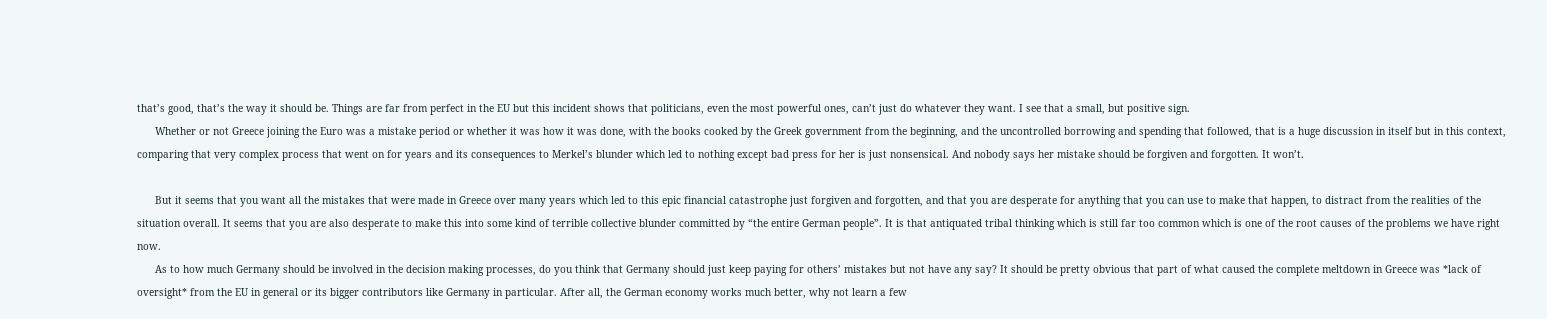that’s good, that’s the way it should be. Things are far from perfect in the EU but this incident shows that politicians, even the most powerful ones, can’t just do whatever they want. I see that a small, but positive sign.
      Whether or not Greece joining the Euro was a mistake period or whether it was how it was done, with the books cooked by the Greek government from the beginning, and the uncontrolled borrowing and spending that followed, that is a huge discussion in itself but in this context, comparing that very complex process that went on for years and its consequences to Merkel’s blunder which led to nothing except bad press for her is just nonsensical. And nobody says her mistake should be forgiven and forgotten. It won’t.

      But it seems that you want all the mistakes that were made in Greece over many years which led to this epic financial catastrophe just forgiven and forgotten, and that you are desperate for anything that you can use to make that happen, to distract from the realities of the situation overall. It seems that you are also desperate to make this into some kind of terrible collective blunder committed by “the entire German people”. It is that antiquated tribal thinking which is still far too common which is one of the root causes of the problems we have right now.
      As to how much Germany should be involved in the decision making processes, do you think that Germany should just keep paying for others’ mistakes but not have any say? It should be pretty obvious that part of what caused the complete meltdown in Greece was *lack of oversight* from the EU in general or its bigger contributors like Germany in particular. After all, the German economy works much better, why not learn a few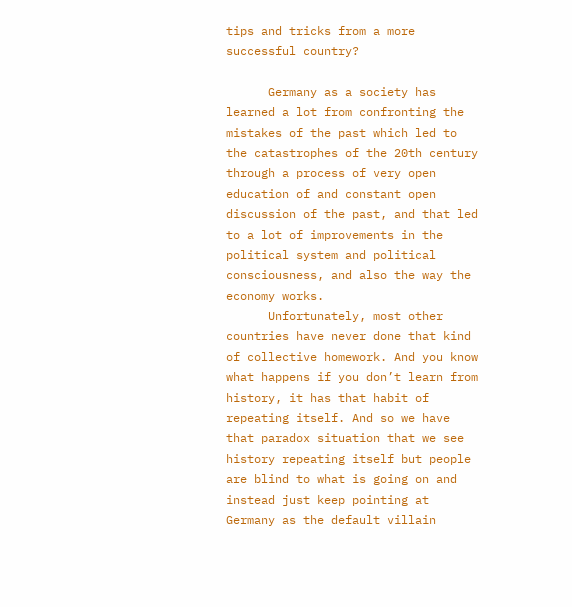tips and tricks from a more successful country?

      Germany as a society has learned a lot from confronting the mistakes of the past which led to the catastrophes of the 20th century through a process of very open education of and constant open discussion of the past, and that led to a lot of improvements in the political system and political consciousness, and also the way the economy works.
      Unfortunately, most other countries have never done that kind of collective homework. And you know what happens if you don’t learn from history, it has that habit of repeating itself. And so we have that paradox situation that we see history repeating itself but people are blind to what is going on and instead just keep pointing at Germany as the default villain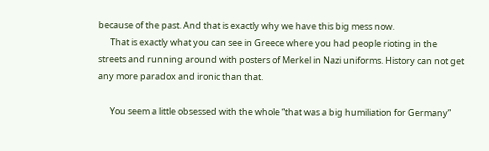because of the past. And that is exactly why we have this big mess now.
      That is exactly what you can see in Greece where you had people rioting in the streets and running around with posters of Merkel in Nazi uniforms. History can not get any more paradox and ironic than that.

      You seem a little obsessed with the whole “that was a big humiliation for Germany”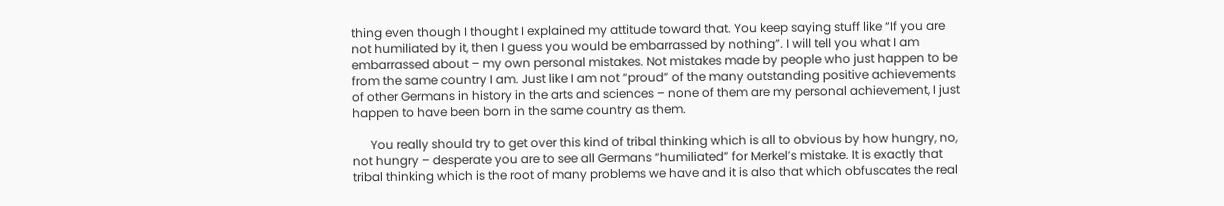thing even though I thought I explained my attitude toward that. You keep saying stuff like “If you are not humiliated by it, then I guess you would be embarrassed by nothing”. I will tell you what I am embarrassed about – my own personal mistakes. Not mistakes made by people who just happen to be from the same country I am. Just like I am not “proud” of the many outstanding positive achievements of other Germans in history in the arts and sciences – none of them are my personal achievement, I just happen to have been born in the same country as them.

      You really should try to get over this kind of tribal thinking which is all to obvious by how hungry, no, not hungry – desperate you are to see all Germans “humiliated” for Merkel’s mistake. It is exactly that tribal thinking which is the root of many problems we have and it is also that which obfuscates the real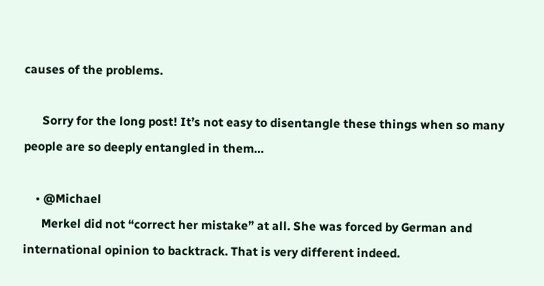causes of the problems.

      Sorry for the long post! It’s not easy to disentangle these things when so many people are so deeply entangled in them…

    • @Michael
      Merkel did not “correct her mistake” at all. She was forced by German and international opinion to backtrack. That is very different indeed.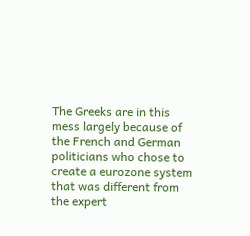The Greeks are in this mess largely because of the French and German politicians who chose to create a eurozone system that was different from the expert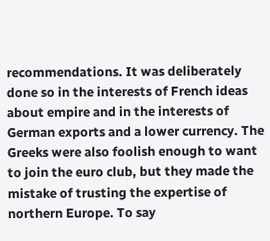recommendations. It was deliberately done so in the interests of French ideas about empire and in the interests of German exports and a lower currency. The Greeks were also foolish enough to want to join the euro club, but they made the mistake of trusting the expertise of northern Europe. To say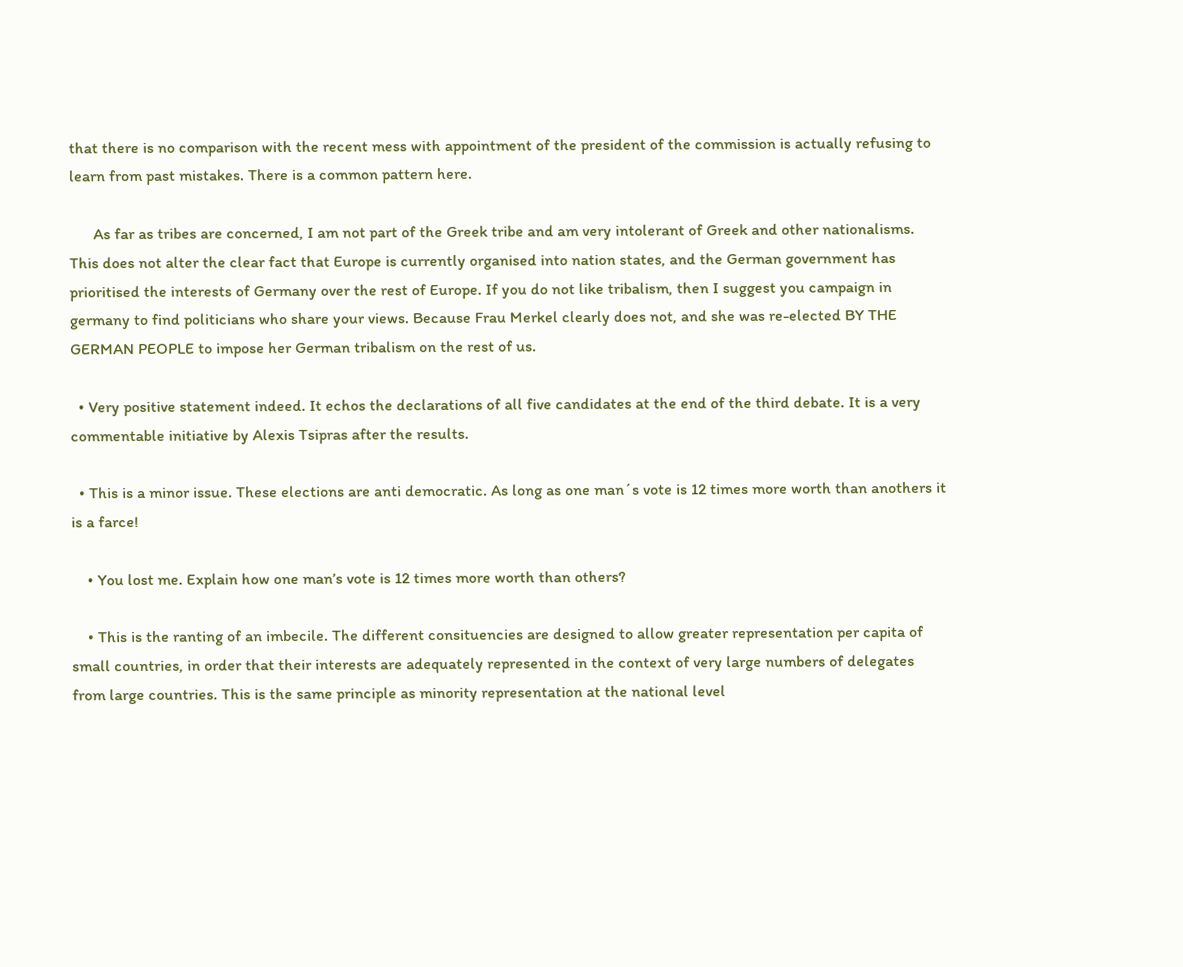that there is no comparison with the recent mess with appointment of the president of the commission is actually refusing to learn from past mistakes. There is a common pattern here.

      As far as tribes are concerned, I am not part of the Greek tribe and am very intolerant of Greek and other nationalisms. This does not alter the clear fact that Europe is currently organised into nation states, and the German government has prioritised the interests of Germany over the rest of Europe. If you do not like tribalism, then I suggest you campaign in germany to find politicians who share your views. Because Frau Merkel clearly does not, and she was re-elected BY THE GERMAN PEOPLE to impose her German tribalism on the rest of us.

  • Very positive statement indeed. It echos the declarations of all five candidates at the end of the third debate. It is a very commentable initiative by Alexis Tsipras after the results.

  • This is a minor issue. These elections are anti democratic. As long as one man´s vote is 12 times more worth than anothers it is a farce!

    • You lost me. Explain how one man’s vote is 12 times more worth than others?

    • This is the ranting of an imbecile. The different consituencies are designed to allow greater representation per capita of small countries, in order that their interests are adequately represented in the context of very large numbers of delegates from large countries. This is the same principle as minority representation at the national level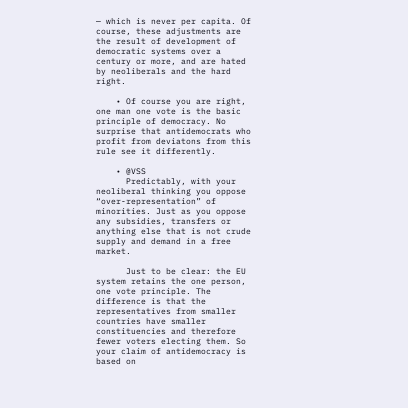— which is never per capita. Of course, these adjustments are the result of development of democratic systems over a century or more, and are hated by neoliberals and the hard right.

    • Of course you are right, one man one vote is the basic principle of democracy. No surprise that antidemocrats who profit from deviatons from this rule see it differently.

    • @VSS
      Predictably, with your neoliberal thinking you oppose “over-representation” of minorities. Just as you oppose any subsidies, transfers or anything else that is not crude supply and demand in a free market.

      Just to be clear: the EU system retains the one person, one vote principle. The difference is that the representatives from smaller countries have smaller constituencies and therefore fewer voters electing them. So your claim of antidemocracy is based on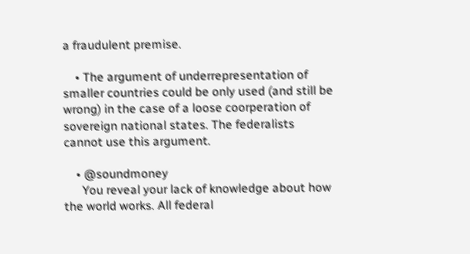a fraudulent premise.

    • The argument of underrepresentation of smaller countries could be only used (and still be wrong) in the case of a loose coorperation of sovereign national states. The federalists cannot use this argument.

    • @soundmoney
      You reveal your lack of knowledge about how the world works. All federal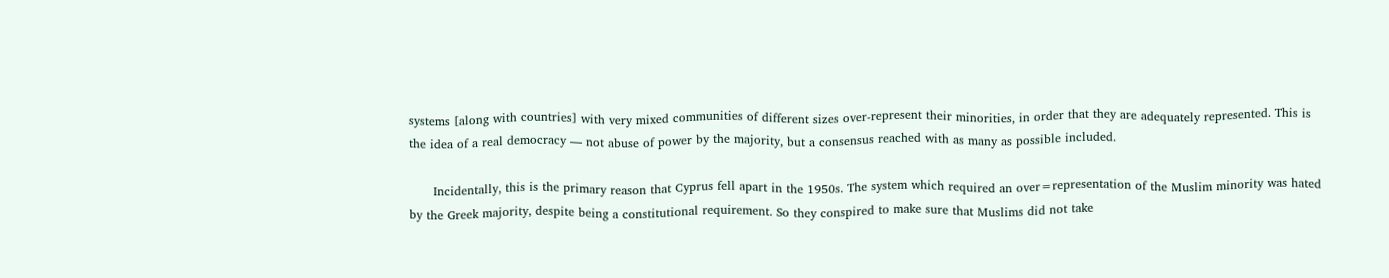systems [along with countries] with very mixed communities of different sizes over-represent their minorities, in order that they are adequately represented. This is the idea of a real democracy — not abuse of power by the majority, but a consensus reached with as many as possible included.

      Incidentally, this is the primary reason that Cyprus fell apart in the 1950s. The system which required an over=representation of the Muslim minority was hated by the Greek majority, despite being a constitutional requirement. So they conspired to make sure that Muslims did not take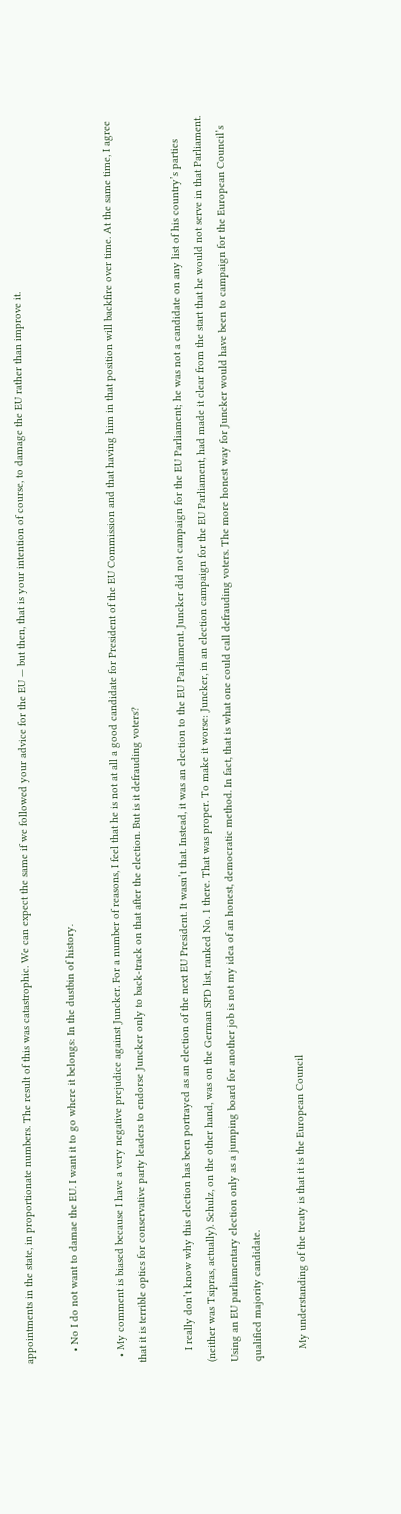appointments in the state, in proportionate numbers. The result of this was catastrophic. We can expect the same if we followed your advice for the EU — but then, that is your intention of course, to damage the EU rather than improve it.

    • No I do not want to damae the EU. I want it to go where it belongs: In the dustbin of history.

  • My comment is biased because I have a very negative prejudice against Juncker. For a number of reasons, I feel that he is not at all a good candidate for President of the EU Commission and that having him in that position will backfire over time. At the same time, I agree that it is terrible optics for conservative party leaders to endorse Juncker only to back-track on that after the election. But is it defrauding voters?

    I really don’t know why this election has been portrayed as an election of the next EU President. It wasn’t that. Instead, it was an election to the EU Parliament. Juncker did not campaign for the EU Parliament; he was not a candidate on any list of his country’s parties (neither was Tsipras, actually). Schulz, on the other hand, was on the German SPD list, ranked No. 1 there. That was proper. To make it worse: Juncker, in an election campaign for the EU Parliament, had made it clear from the start that he would not serve in that Parliament. Using an EU parliamentary election only as a jumping board for another job is not my idea of an honest, democratic method. In fact, that is what one could call defrauding voters. The more honest way for Juncker would have been to campaign for the European Council’s qualified majority candidate.

    My understanding of the treaty is that it is the European Council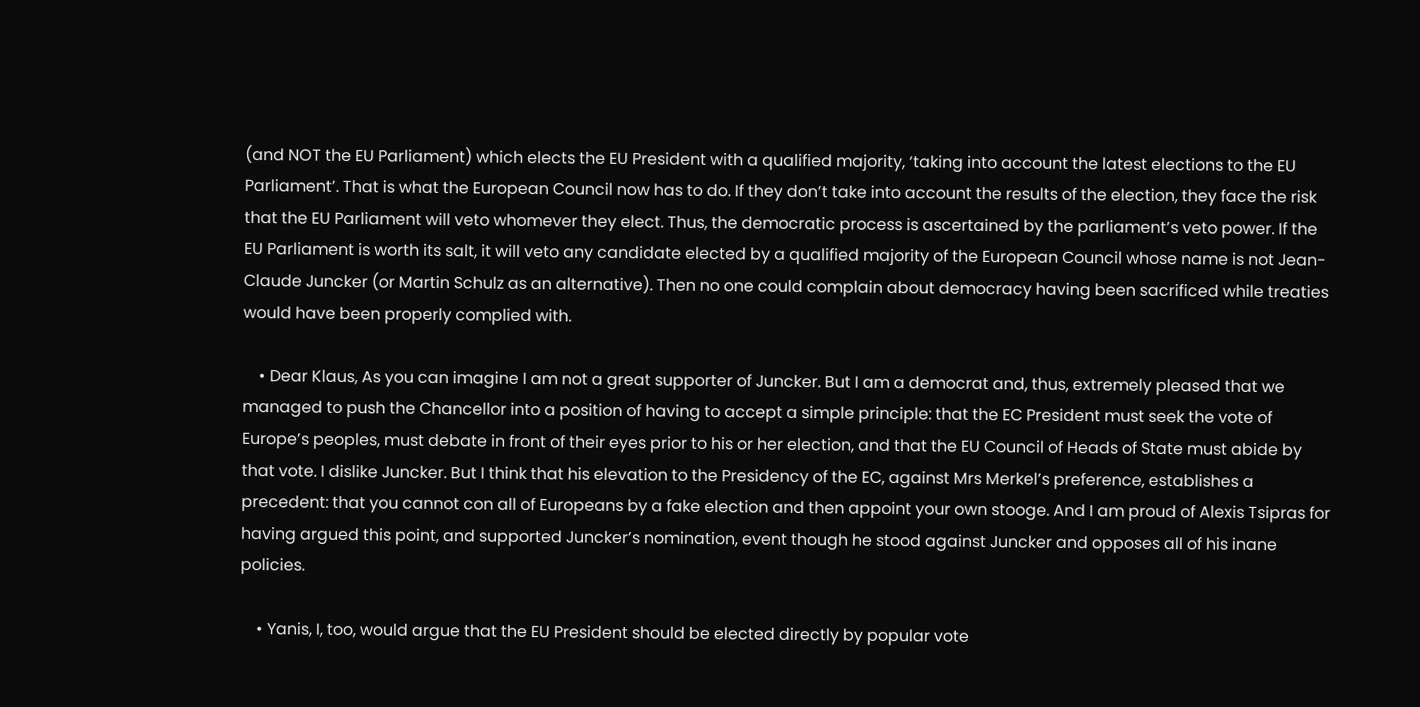(and NOT the EU Parliament) which elects the EU President with a qualified majority, ‘taking into account the latest elections to the EU Parliament’. That is what the European Council now has to do. If they don’t take into account the results of the election, they face the risk that the EU Parliament will veto whomever they elect. Thus, the democratic process is ascertained by the parliament’s veto power. If the EU Parliament is worth its salt, it will veto any candidate elected by a qualified majority of the European Council whose name is not Jean-Claude Juncker (or Martin Schulz as an alternative). Then no one could complain about democracy having been sacrificed while treaties would have been properly complied with.

    • Dear Klaus, As you can imagine I am not a great supporter of Juncker. But I am a democrat and, thus, extremely pleased that we managed to push the Chancellor into a position of having to accept a simple principle: that the EC President must seek the vote of Europe’s peoples, must debate in front of their eyes prior to his or her election, and that the EU Council of Heads of State must abide by that vote. I dislike Juncker. But I think that his elevation to the Presidency of the EC, against Mrs Merkel’s preference, establishes a precedent: that you cannot con all of Europeans by a fake election and then appoint your own stooge. And I am proud of Alexis Tsipras for having argued this point, and supported Juncker’s nomination, event though he stood against Juncker and opposes all of his inane policies.

    • Yanis, I, too, would argue that the EU President should be elected directly by popular vote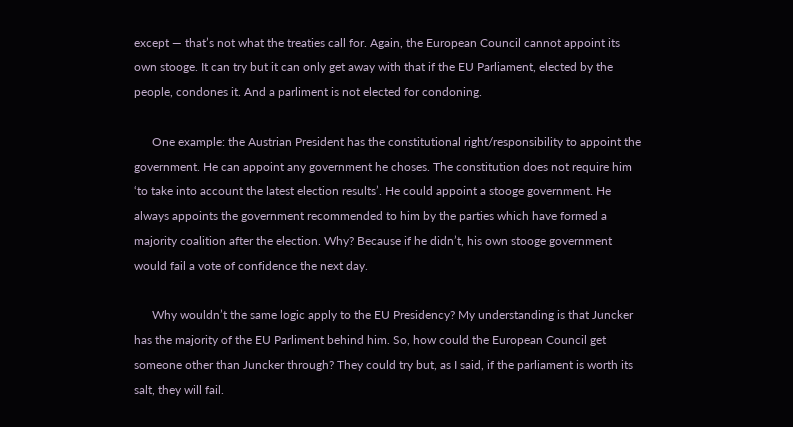except — that’s not what the treaties call for. Again, the European Council cannot appoint its own stooge. It can try but it can only get away with that if the EU Parliament, elected by the people, condones it. And a parliment is not elected for condoning.

      One example: the Austrian President has the constitutional right/responsibility to appoint the government. He can appoint any government he choses. The constitution does not require him ‘to take into account the latest election results’. He could appoint a stooge government. He always appoints the government recommended to him by the parties which have formed a majority coalition after the election. Why? Because if he didn’t, his own stooge government would fail a vote of confidence the next day.

      Why wouldn’t the same logic apply to the EU Presidency? My understanding is that Juncker has the majority of the EU Parliment behind him. So, how could the European Council get someone other than Juncker through? They could try but, as I said, if the parliament is worth its salt, they will fail.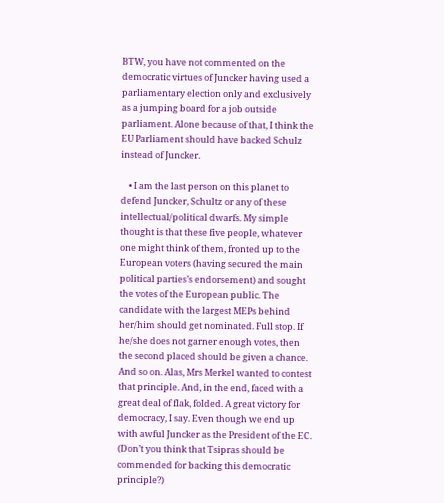BTW, you have not commented on the democratic virtues of Juncker having used a parliamentary election only and exclusively as a jumping board for a job outside parliament. Alone because of that, I think the EU Parliament should have backed Schulz instead of Juncker.

    • I am the last person on this planet to defend Juncker, Schultz or any of these intellectual/political dwarfs. My simple thought is that these five people, whatever one might think of them, fronted up to the European voters (having secured the main political parties’s endorsement) and sought the votes of the European public. The candidate with the largest MEPs behind her/him should get nominated. Full stop. If he/she does not garner enough votes, then the second placed should be given a chance. And so on. Alas, Mrs Merkel wanted to contest that principle. And, in the end, faced with a great deal of flak, folded. A great victory for democracy, I say. Even though we end up with awful Juncker as the President of the EC. (Don’t you think that Tsipras should be commended for backing this democratic principle?)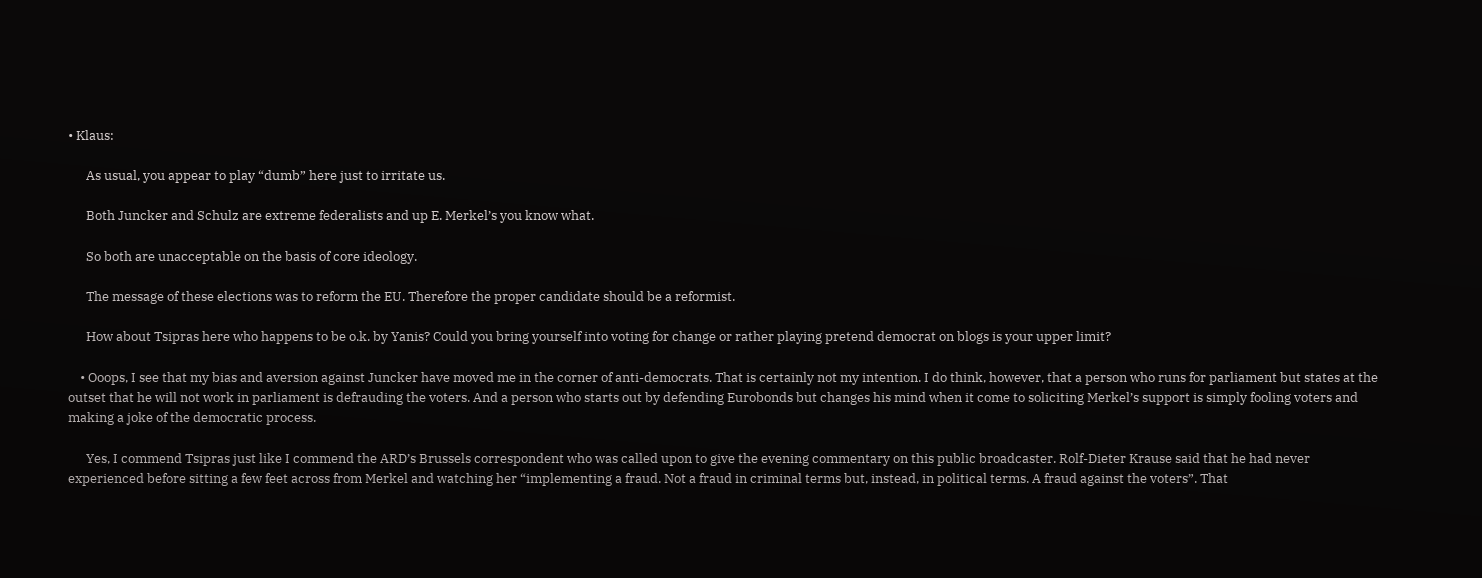• Klaus:

      As usual, you appear to play “dumb” here just to irritate us.

      Both Juncker and Schulz are extreme federalists and up E. Merkel’s you know what.

      So both are unacceptable on the basis of core ideology.

      The message of these elections was to reform the EU. Therefore the proper candidate should be a reformist.

      How about Tsipras here who happens to be o.k. by Yanis? Could you bring yourself into voting for change or rather playing pretend democrat on blogs is your upper limit?

    • Ooops, I see that my bias and aversion against Juncker have moved me in the corner of anti-democrats. That is certainly not my intention. I do think, however, that a person who runs for parliament but states at the outset that he will not work in parliament is defrauding the voters. And a person who starts out by defending Eurobonds but changes his mind when it come to soliciting Merkel’s support is simply fooling voters and making a joke of the democratic process.

      Yes, I commend Tsipras just like I commend the ARD’s Brussels correspondent who was called upon to give the evening commentary on this public broadcaster. Rolf-Dieter Krause said that he had never experienced before sitting a few feet across from Merkel and watching her “implementing a fraud. Not a fraud in criminal terms but, instead, in political terms. A fraud against the voters”. That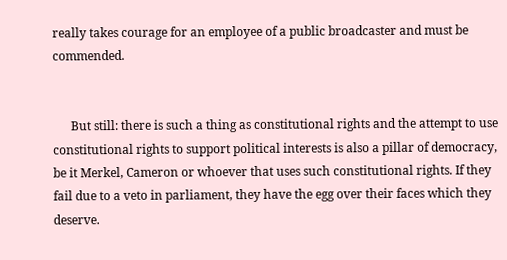really takes courage for an employee of a public broadcaster and must be commended.


      But still: there is such a thing as constitutional rights and the attempt to use constitutional rights to support political interests is also a pillar of democracy, be it Merkel, Cameron or whoever that uses such constitutional rights. If they fail due to a veto in parliament, they have the egg over their faces which they deserve.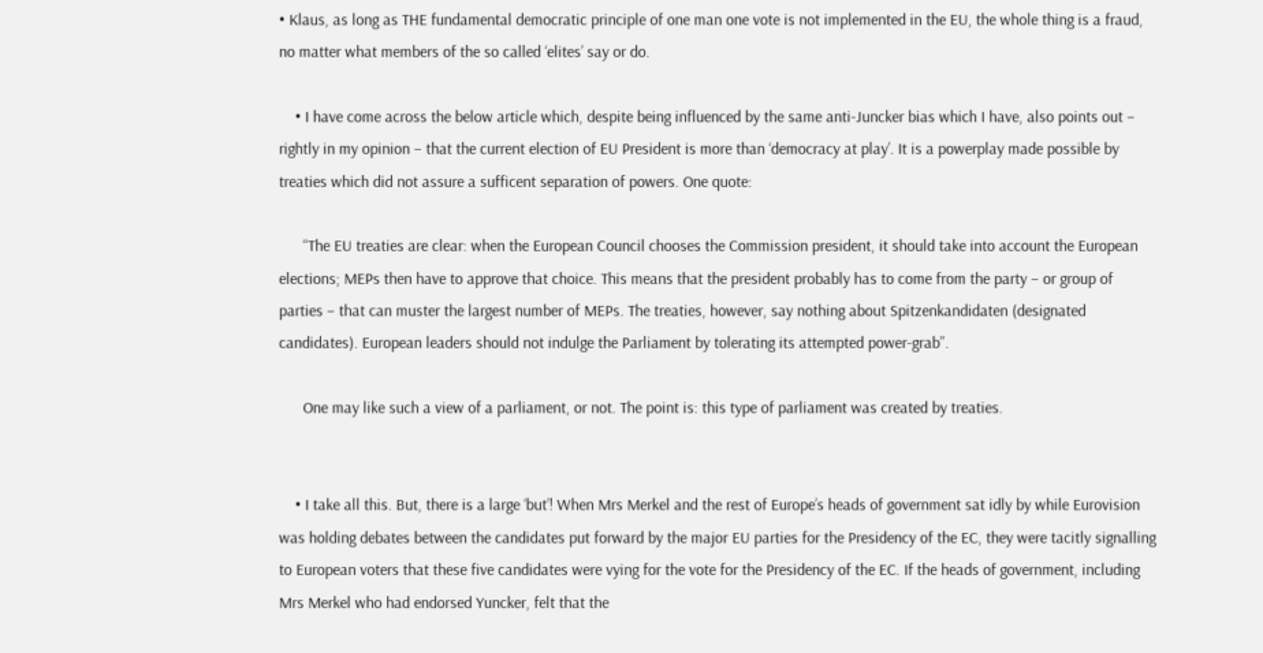• Klaus, as long as THE fundamental democratic principle of one man one vote is not implemented in the EU, the whole thing is a fraud, no matter what members of the so called ‘elites’ say or do.

    • I have come across the below article which, despite being influenced by the same anti-Juncker bias which I have, also points out – rightly in my opinion – that the current election of EU President is more than ‘democracy at play’. It is a powerplay made possible by treaties which did not assure a sufficent separation of powers. One quote:

      “The EU treaties are clear: when the European Council chooses the Commission president, it should take into account the European elections; MEPs then have to approve that choice. This means that the president probably has to come from the party – or group of parties – that can muster the largest number of MEPs. The treaties, however, say nothing about Spitzenkandidaten (designated candidates). European leaders should not indulge the Parliament by tolerating its attempted power-grab”.

      One may like such a view of a parliament, or not. The point is: this type of parliament was created by treaties.


    • I take all this. But, there is a large ‘but’! When Mrs Merkel and the rest of Europe’s heads of government sat idly by while Eurovision was holding debates between the candidates put forward by the major EU parties for the Presidency of the EC, they were tacitly signalling to European voters that these five candidates were vying for the vote for the Presidency of the EC. If the heads of government, including Mrs Merkel who had endorsed Yuncker, felt that the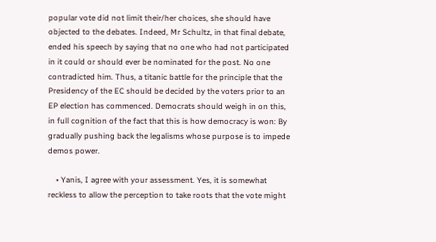popular vote did not limit their/her choices, she should have objected to the debates. Indeed, Mr Schultz, in that final debate, ended his speech by saying that no one who had not participated in it could or should ever be nominated for the post. No one contradicted him. Thus, a titanic battle for the principle that the Presidency of the EC should be decided by the voters prior to an EP election has commenced. Democrats should weigh in on this, in full cognition of the fact that this is how democracy is won: By gradually pushing back the legalisms whose purpose is to impede demos power.

    • Yanis, I agree with your assessment. Yes, it is somewhat reckless to allow the perception to take roots that the vote might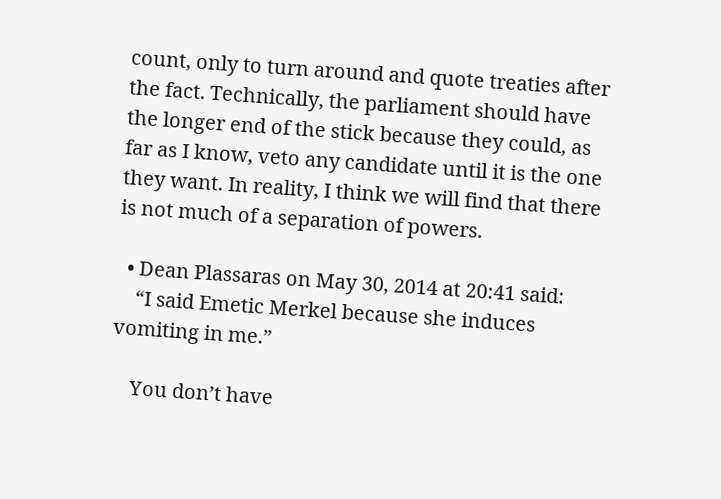count, only to turn around and quote treaties after the fact. Technically, the parliament should have the longer end of the stick because they could, as far as I know, veto any candidate until it is the one they want. In reality, I think we will find that there is not much of a separation of powers.

  • Dean Plassaras on May 30, 2014 at 20:41 said:
    “I said Emetic Merkel because she induces vomiting in me.”

    You don’t have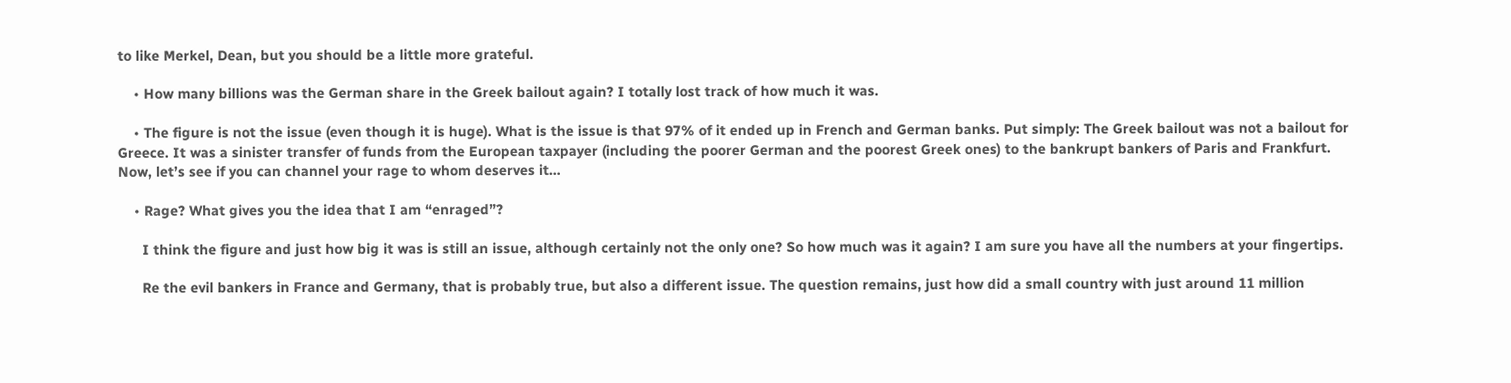to like Merkel, Dean, but you should be a little more grateful.

    • How many billions was the German share in the Greek bailout again? I totally lost track of how much it was.

    • The figure is not the issue (even though it is huge). What is the issue is that 97% of it ended up in French and German banks. Put simply: The Greek bailout was not a bailout for Greece. It was a sinister transfer of funds from the European taxpayer (including the poorer German and the poorest Greek ones) to the bankrupt bankers of Paris and Frankfurt. Now, let’s see if you can channel your rage to whom deserves it…

    • Rage? What gives you the idea that I am “enraged”?

      I think the figure and just how big it was is still an issue, although certainly not the only one? So how much was it again? I am sure you have all the numbers at your fingertips.

      Re the evil bankers in France and Germany, that is probably true, but also a different issue. The question remains, just how did a small country with just around 11 million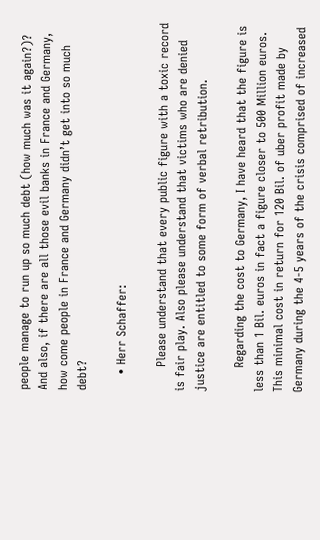people manage to run up so much debt (how much was it again?)? And also, if there are all those evil banks in France and Germany, how come people in France and Germany didn’t get into so much debt?

    • Herr Schaffer:

      Please understand that every public figure with a toxic record is fair play. Also please understand that victims who are denied justice are entitled to some form of verbal retribution.

      Regarding the cost to Germany, I have heard that the figure is less than 1 Bil. euros in fact a figure closer to 500 Million euros. This minimal cost in return for 120 Bil. of uber profit made by Germany during the 4-5 years of the crisis comprised of increased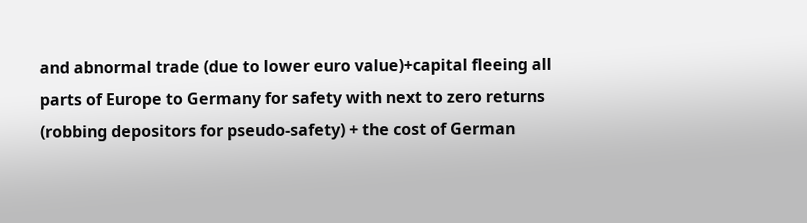and abnormal trade (due to lower euro value)+capital fleeing all parts of Europe to Germany for safety with next to zero returns (robbing depositors for pseudo-safety) + the cost of German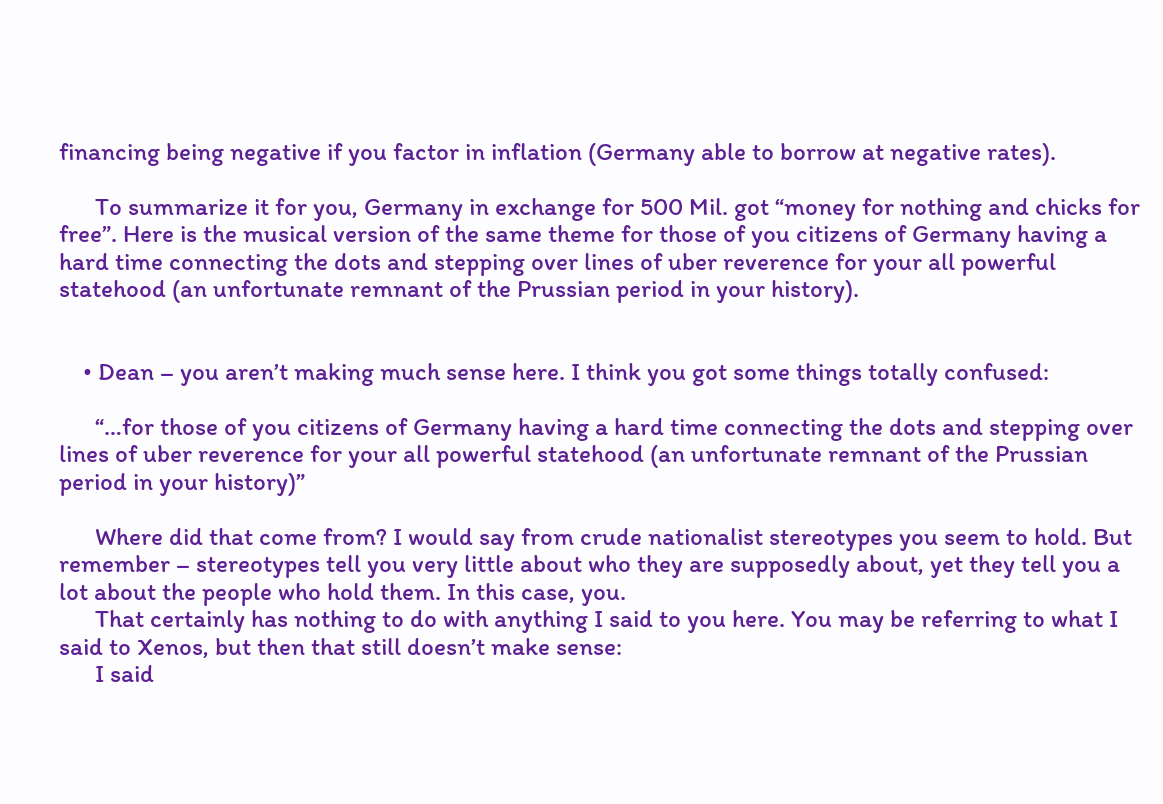financing being negative if you factor in inflation (Germany able to borrow at negative rates).

      To summarize it for you, Germany in exchange for 500 Mil. got “money for nothing and chicks for free”. Here is the musical version of the same theme for those of you citizens of Germany having a hard time connecting the dots and stepping over lines of uber reverence for your all powerful statehood (an unfortunate remnant of the Prussian period in your history).


    • Dean – you aren’t making much sense here. I think you got some things totally confused:

      “…for those of you citizens of Germany having a hard time connecting the dots and stepping over lines of uber reverence for your all powerful statehood (an unfortunate remnant of the Prussian period in your history)”

      Where did that come from? I would say from crude nationalist stereotypes you seem to hold. But remember – stereotypes tell you very little about who they are supposedly about, yet they tell you a lot about the people who hold them. In this case, you.
      That certainly has nothing to do with anything I said to you here. You may be referring to what I said to Xenos, but then that still doesn’t make sense:
      I said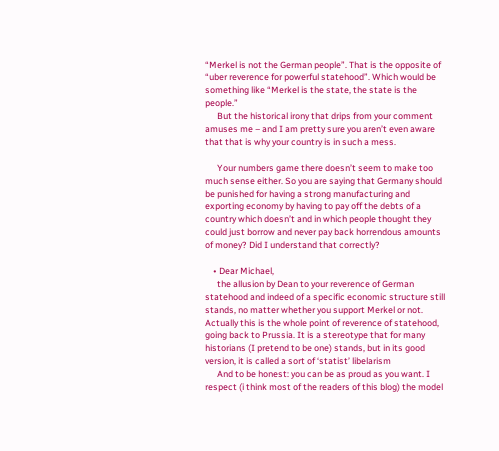“Merkel is not the German people”. That is the opposite of “uber reverence for powerful statehood”. Which would be something like “Merkel is the state, the state is the people.”
      But the historical irony that drips from your comment amuses me – and I am pretty sure you aren’t even aware that that is why your country is in such a mess.

      Your numbers game there doesn’t seem to make too much sense either. So you are saying that Germany should be punished for having a strong manufacturing and exporting economy by having to pay off the debts of a country which doesn’t and in which people thought they could just borrow and never pay back horrendous amounts of money? Did I understand that correctly?

    • Dear Michael,
      the allusion by Dean to your reverence of German statehood and indeed of a specific economic structure still stands, no matter whether you support Merkel or not. Actually this is the whole point of reverence of statehood, going back to Prussia. It is a stereotype that for many historians (I pretend to be one) stands, but in its good version, it is called a sort of ‘statist’ libelarism
      And to be honest: you can be as proud as you want. I respect (i think most of the readers of this blog) the model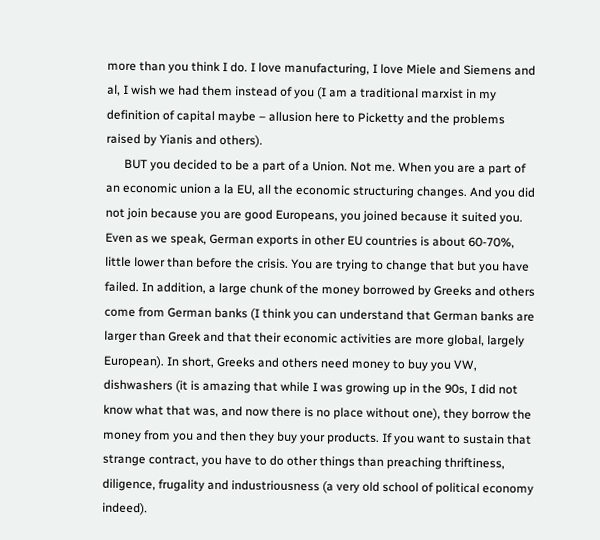more than you think I do. I love manufacturing, I love Miele and Siemens and al, I wish we had them instead of you (I am a traditional marxist in my definition of capital maybe – allusion here to Picketty and the problems raised by Yianis and others).
      BUT you decided to be a part of a Union. Not me. When you are a part of an economic union a la EU, all the economic structuring changes. And you did not join because you are good Europeans, you joined because it suited you. Even as we speak, German exports in other EU countries is about 60-70%, little lower than before the crisis. You are trying to change that but you have failed. In addition, a large chunk of the money borrowed by Greeks and others come from German banks (I think you can understand that German banks are larger than Greek and that their economic activities are more global, largely European). In short, Greeks and others need money to buy you VW, dishwashers (it is amazing that while I was growing up in the 90s, I did not know what that was, and now there is no place without one), they borrow the money from you and then they buy your products. If you want to sustain that strange contract, you have to do other things than preaching thriftiness, diligence, frugality and industriousness (a very old school of political economy indeed).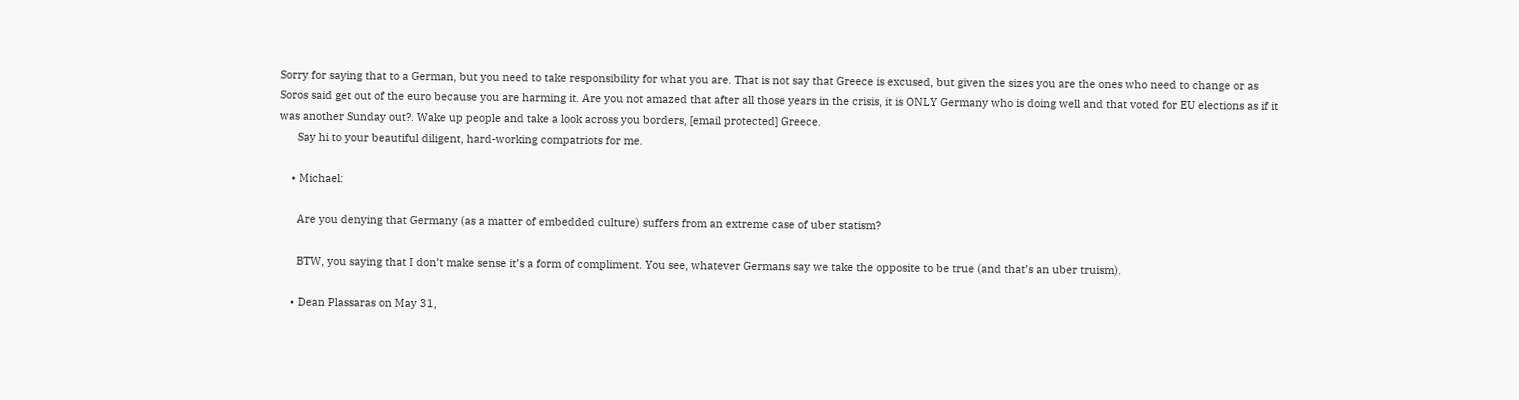Sorry for saying that to a German, but you need to take responsibility for what you are. That is not say that Greece is excused, but given the sizes you are the ones who need to change or as Soros said get out of the euro because you are harming it. Are you not amazed that after all those years in the crisis, it is ONLY Germany who is doing well and that voted for EU elections as if it was another Sunday out?. Wake up people and take a look across you borders, [email protected] Greece.
      Say hi to your beautiful diligent, hard-working compatriots for me.

    • Michael:

      Are you denying that Germany (as a matter of embedded culture) suffers from an extreme case of uber statism?

      BTW, you saying that I don’t make sense it’s a form of compliment. You see, whatever Germans say we take the opposite to be true (and that’s an uber truism).

    • Dean Plassaras on May 31,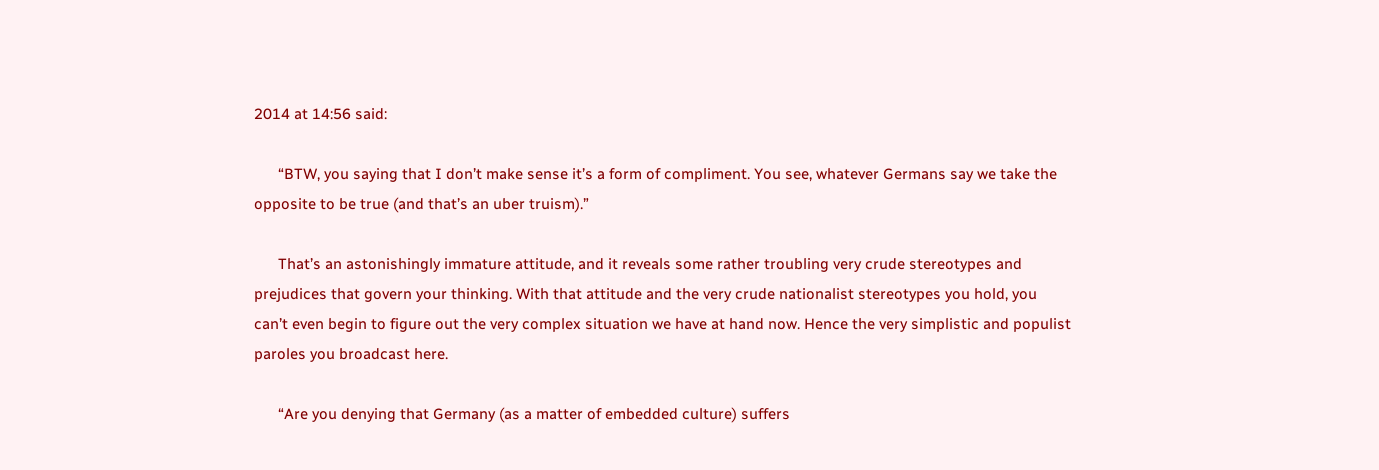2014 at 14:56 said:

      “BTW, you saying that I don’t make sense it’s a form of compliment. You see, whatever Germans say we take the opposite to be true (and that’s an uber truism).”

      That’s an astonishingly immature attitude, and it reveals some rather troubling very crude stereotypes and prejudices that govern your thinking. With that attitude and the very crude nationalist stereotypes you hold, you can’t even begin to figure out the very complex situation we have at hand now. Hence the very simplistic and populist paroles you broadcast here.

      “Are you denying that Germany (as a matter of embedded culture) suffers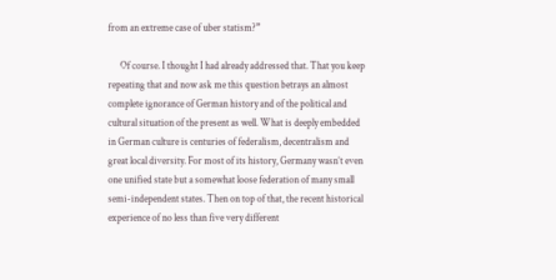from an extreme case of uber statism?”

      Of course. I thought I had already addressed that. That you keep repeating that and now ask me this question betrays an almost complete ignorance of German history and of the political and cultural situation of the present as well. What is deeply embedded in German culture is centuries of federalism, decentralism and great local diversity. For most of its history, Germany wasn’t even one unified state but a somewhat loose federation of many small semi-independent states. Then on top of that, the recent historical experience of no less than five very different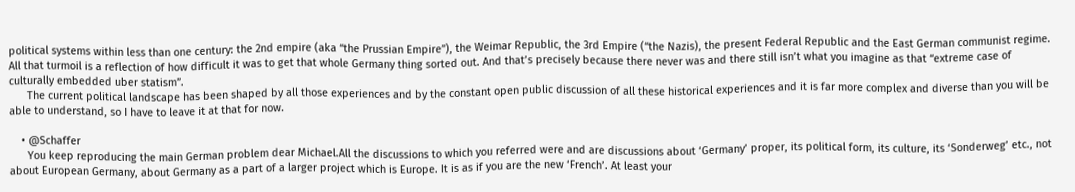political systems within less than one century: the 2nd empire (aka “the Prussian Empire”), the Weimar Republic, the 3rd Empire (“the Nazis), the present Federal Republic and the East German communist regime. All that turmoil is a reflection of how difficult it was to get that whole Germany thing sorted out. And that’s precisely because there never was and there still isn’t what you imagine as that “extreme case of culturally embedded uber statism”.
      The current political landscape has been shaped by all those experiences and by the constant open public discussion of all these historical experiences and it is far more complex and diverse than you will be able to understand, so I have to leave it at that for now.

    • @Schaffer
      You keep reproducing the main German problem dear Michael.All the discussions to which you referred were and are discussions about ‘Germany’ proper, its political form, its culture, its ‘Sonderweg’ etc., not about European Germany, about Germany as a part of a larger project which is Europe. It is as if you are the new ‘French’. At least your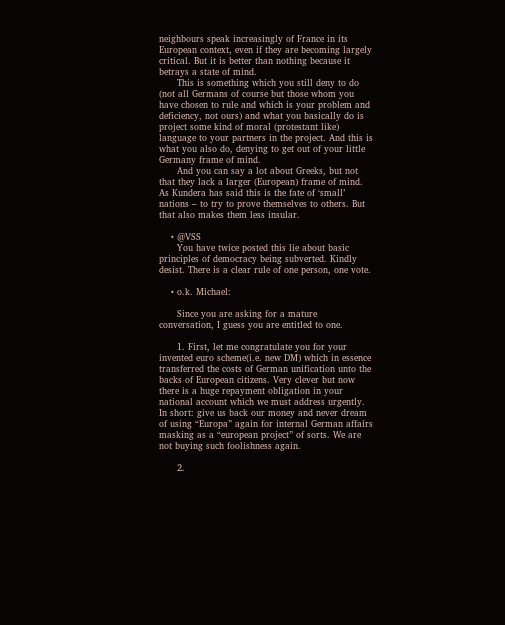neighbours speak increasingly of France in its European context, even if they are becoming largely critical. But it is better than nothing because it betrays a state of mind.
      This is something which you still deny to do (not all Germans of course but those whom you have chosen to rule and which is your problem and deficiency, not ours) and what you basically do is project some kind of moral (protestant like) language to your partners in the project. And this is what you also do, denying to get out of your little Germany frame of mind.
      And you can say a lot about Greeks, but not that they lack a larger (European) frame of mind. As Kundera has said this is the fate of ‘small’ nations – to try to prove themselves to others. But that also makes them less insular.

    • @VSS
      You have twice posted this lie about basic principles of democracy being subverted. Kindly desist. There is a clear rule of one person, one vote.

    • o.k. Michael:

      Since you are asking for a mature conversation, I guess you are entitled to one.

      1. First, let me congratulate you for your invented euro scheme(i.e. new DM) which in essence transferred the costs of German unification unto the backs of European citizens. Very clever but now there is a huge repayment obligation in your national account which we must address urgently. In short: give us back our money and never dream of using “Europa” again for internal German affairs masking as a “european project” of sorts. We are not buying such foolishness again.

      2.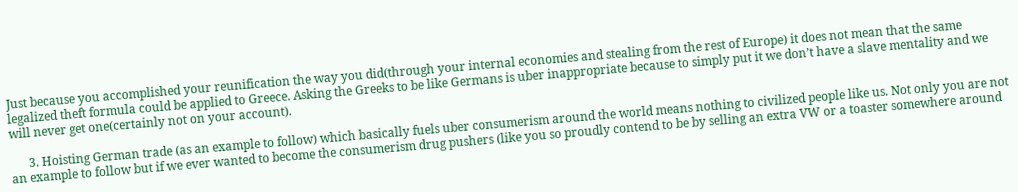Just because you accomplished your reunification the way you did(through your internal economies and stealing from the rest of Europe) it does not mean that the same legalized theft formula could be applied to Greece. Asking the Greeks to be like Germans is uber inappropriate because to simply put it we don’t have a slave mentality and we will never get one(certainly not on your account).

      3. Hoisting German trade (as an example to follow) which basically fuels uber consumerism around the world means nothing to civilized people like us. Not only you are not an example to follow but if we ever wanted to become the consumerism drug pushers (like you so proudly contend to be by selling an extra VW or a toaster somewhere around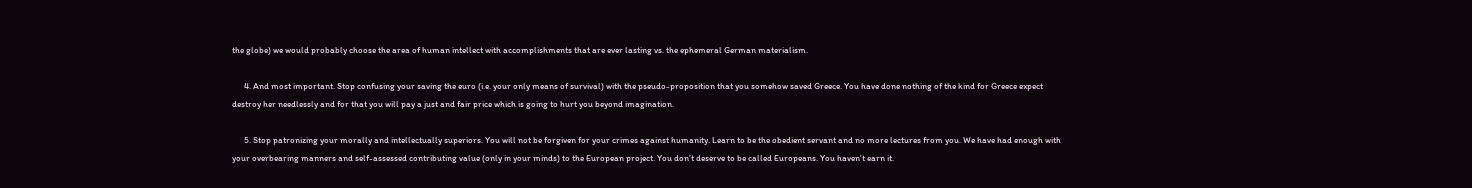the globe) we would probably choose the area of human intellect with accomplishments that are ever lasting vs. the ephemeral German materialism.

      4. And most important. Stop confusing your saving the euro (i.e. your only means of survival) with the pseudo-proposition that you somehow saved Greece. You have done nothing of the kind for Greece expect destroy her needlessly and for that you will pay a just and fair price which is going to hurt you beyond imagination.

      5. Stop patronizing your morally and intellectually superiors. You will not be forgiven for your crimes against humanity. Learn to be the obedient servant and no more lectures from you. We have had enough with your overbearing manners and self-assessed contributing value (only in your minds) to the European project. You don’t deserve to be called Europeans. You haven’t earn it.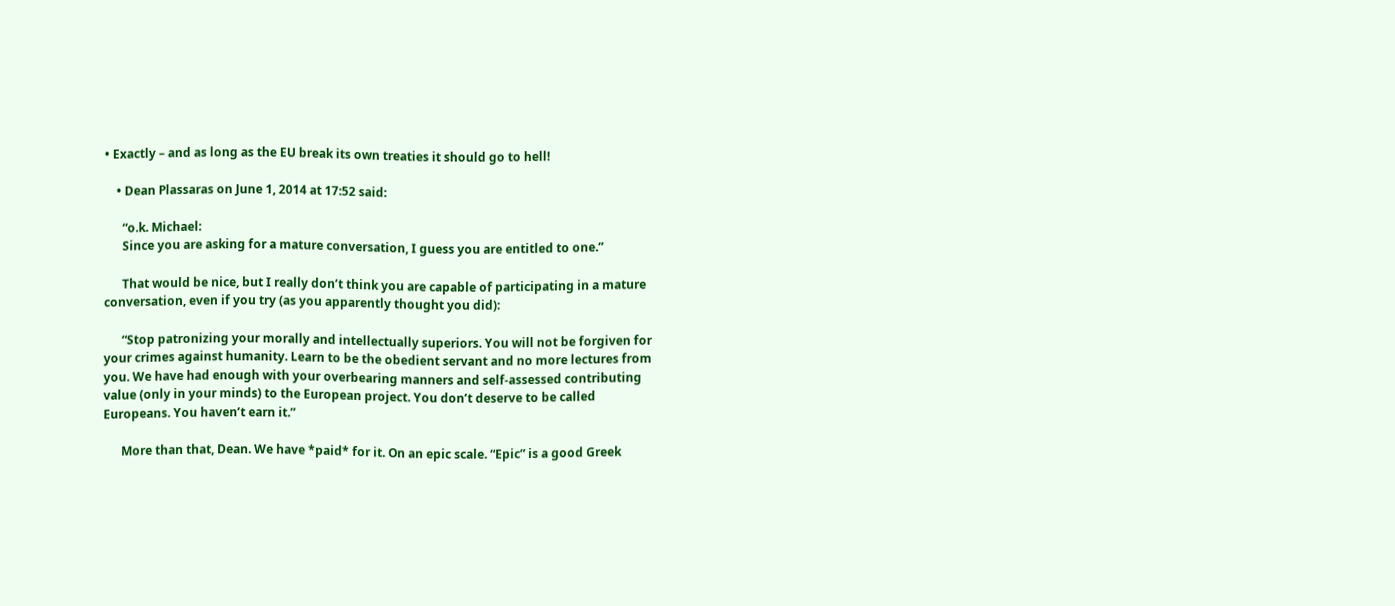• Exactly – and as long as the EU break its own treaties it should go to hell!

    • Dean Plassaras on June 1, 2014 at 17:52 said:

      “o.k. Michael:
      Since you are asking for a mature conversation, I guess you are entitled to one.”

      That would be nice, but I really don’t think you are capable of participating in a mature conversation, even if you try (as you apparently thought you did):

      “Stop patronizing your morally and intellectually superiors. You will not be forgiven for your crimes against humanity. Learn to be the obedient servant and no more lectures from you. We have had enough with your overbearing manners and self-assessed contributing value (only in your minds) to the European project. You don’t deserve to be called Europeans. You haven’t earn it.”

      More than that, Dean. We have *paid* for it. On an epic scale. “Epic” is a good Greek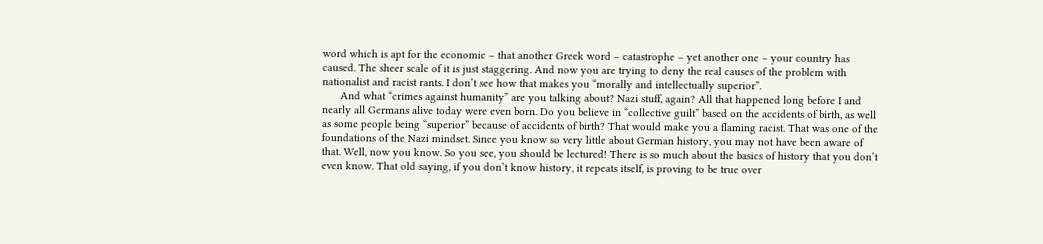word which is apt for the economic – that another Greek word – catastrophe – yet another one – your country has caused. The sheer scale of it is just staggering. And now you are trying to deny the real causes of the problem with nationalist and racist rants. I don’t see how that makes you “morally and intellectually superior”.
      And what “crimes against humanity” are you talking about? Nazi stuff, again? All that happened long before I and nearly all Germans alive today were even born. Do you believe in “collective guilt” based on the accidents of birth, as well as some people being “superior” because of accidents of birth? That would make you a flaming racist. That was one of the foundations of the Nazi mindset. Since you know so very little about German history, you may not have been aware of that. Well, now you know. So you see, you should be lectured! There is so much about the basics of history that you don’t even know. That old saying, if you don’t know history, it repeats itself, is proving to be true over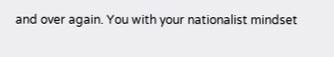and over again. You with your nationalist mindset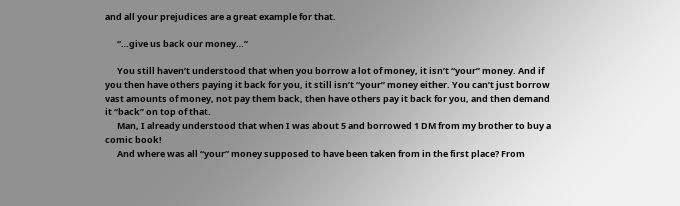and all your prejudices are a great example for that.

      “…give us back our money…”

      You still haven’t understood that when you borrow a lot of money, it isn’t “your” money. And if you then have others paying it back for you, it still isn’t “your” money either. You can’t just borrow vast amounts of money, not pay them back, then have others pay it back for you, and then demand it “back” on top of that.
      Man, I already understood that when I was about 5 and borrowed 1 DM from my brother to buy a comic book!
      And where was all “your” money supposed to have been taken from in the first place? From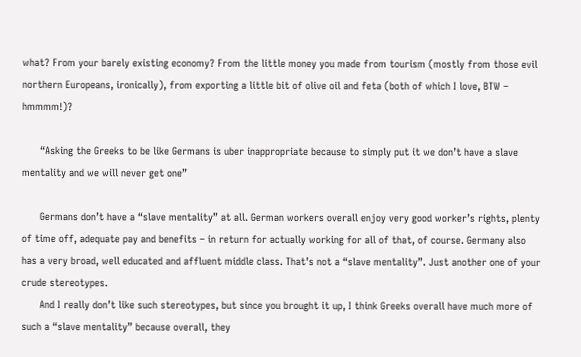what? From your barely existing economy? From the little money you made from tourism (mostly from those evil northern Europeans, ironically), from exporting a little bit of olive oil and feta (both of which I love, BTW – hmmmm!)?

      “Asking the Greeks to be like Germans is uber inappropriate because to simply put it we don’t have a slave mentality and we will never get one”

      Germans don’t have a “slave mentality” at all. German workers overall enjoy very good worker’s rights, plenty of time off, adequate pay and benefits – in return for actually working for all of that, of course. Germany also has a very broad, well educated and affluent middle class. That’s not a “slave mentality”. Just another one of your crude stereotypes.
      And I really don’t like such stereotypes, but since you brought it up, I think Greeks overall have much more of such a “slave mentality” because overall, they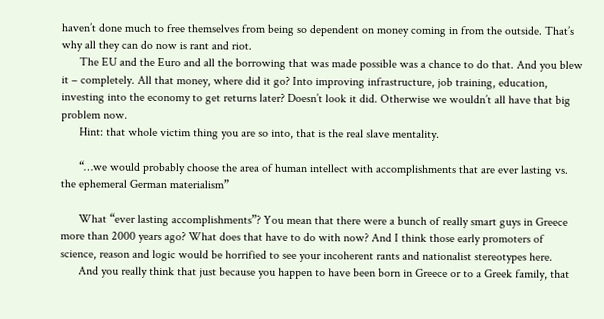haven’t done much to free themselves from being so dependent on money coming in from the outside. That’s why all they can do now is rant and riot.
      The EU and the Euro and all the borrowing that was made possible was a chance to do that. And you blew it – completely. All that money, where did it go? Into improving infrastructure, job training, education, investing into the economy to get returns later? Doesn’t look it did. Otherwise we wouldn’t all have that big problem now.
      Hint: that whole victim thing you are so into, that is the real slave mentality.

      “…we would probably choose the area of human intellect with accomplishments that are ever lasting vs. the ephemeral German materialism”

      What “ever lasting accomplishments”? You mean that there were a bunch of really smart guys in Greece more than 2000 years ago? What does that have to do with now? And I think those early promoters of science, reason and logic would be horrified to see your incoherent rants and nationalist stereotypes here.
      And you really think that just because you happen to have been born in Greece or to a Greek family, that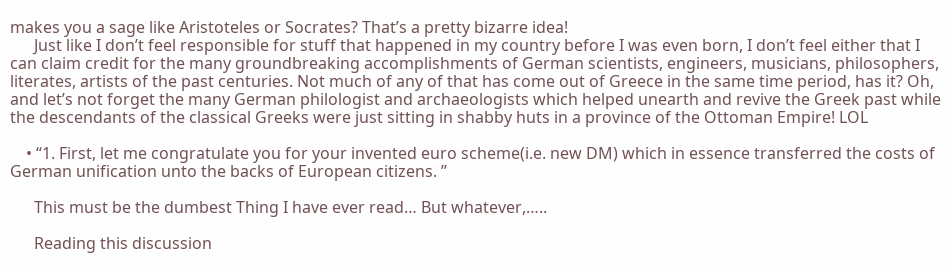makes you a sage like Aristoteles or Socrates? That’s a pretty bizarre idea!
      Just like I don’t feel responsible for stuff that happened in my country before I was even born, I don’t feel either that I can claim credit for the many groundbreaking accomplishments of German scientists, engineers, musicians, philosophers, literates, artists of the past centuries. Not much of any of that has come out of Greece in the same time period, has it? Oh, and let’s not forget the many German philologist and archaeologists which helped unearth and revive the Greek past while the descendants of the classical Greeks were just sitting in shabby huts in a province of the Ottoman Empire! LOL

    • “1. First, let me congratulate you for your invented euro scheme(i.e. new DM) which in essence transferred the costs of German unification unto the backs of European citizens. ”

      This must be the dumbest Thing I have ever read… But whatever,…..

      Reading this discussion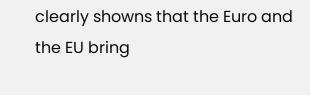clearly showns that the Euro and the EU bring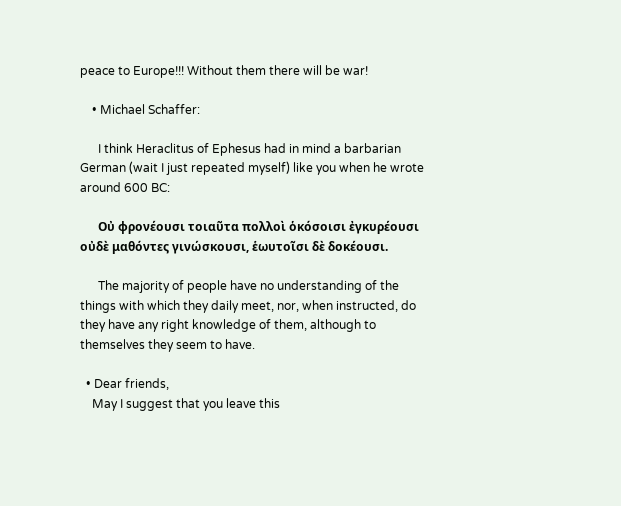peace to Europe!!! Without them there will be war!

    • Michael Schaffer:

      I think Heraclitus of Ephesus had in mind a barbarian German (wait I just repeated myself) like you when he wrote around 600 BC:

      Οὐ φρονέουσι τοιαῦτα πολλοὶ ὁκόσοισι ἐγκυρέουσι οὐδὲ μαθόντες γινώσκουσι, ἑωυτοῖσι δὲ δοκέουσι.

      The majority of people have no understanding of the things with which they daily meet, nor, when instructed, do they have any right knowledge of them, although to themselves they seem to have.

  • Dear friends,
    May I suggest that you leave this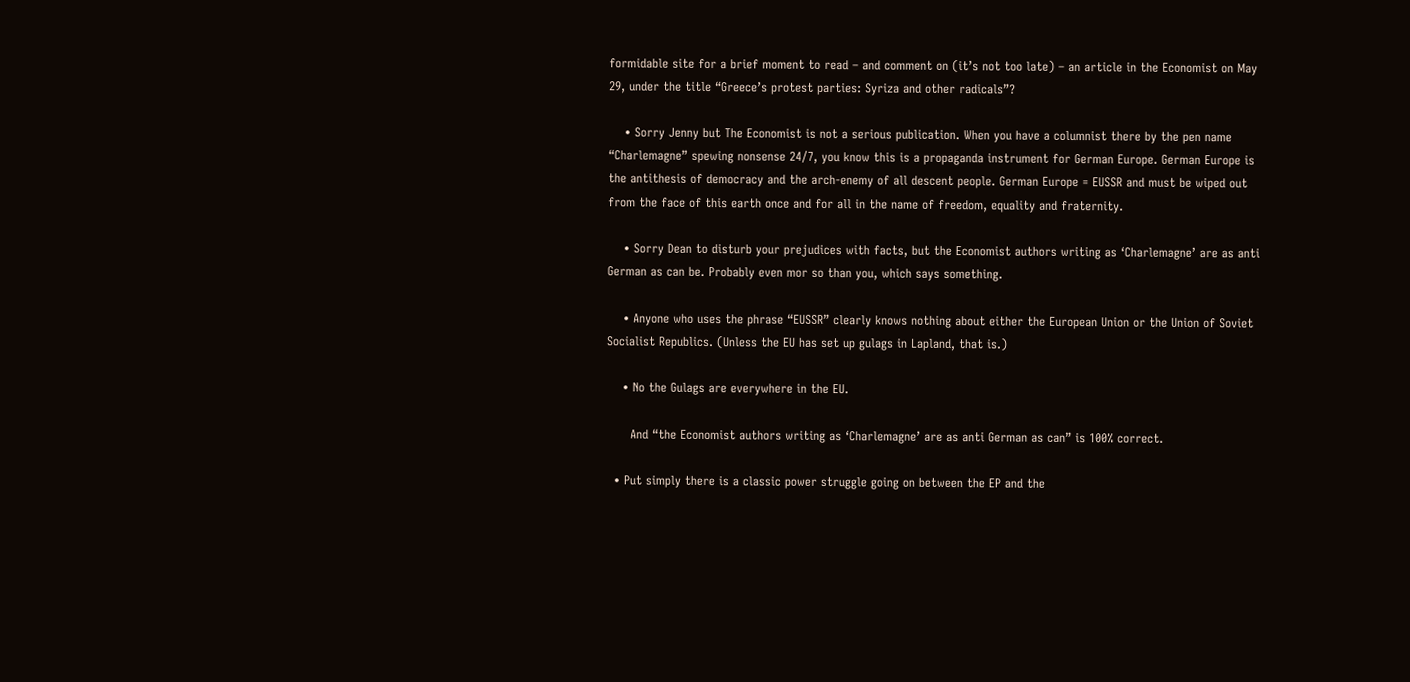formidable site for a brief moment to read – and comment on (it’s not too late) – an article in the Economist on May 29, under the title “Greece’s protest parties: Syriza and other radicals”?

    • Sorry Jenny but The Economist is not a serious publication. When you have a columnist there by the pen name “Charlemagne” spewing nonsense 24/7, you know this is a propaganda instrument for German Europe. German Europe is the antithesis of democracy and the arch-enemy of all descent people. German Europe = EUSSR and must be wiped out from the face of this earth once and for all in the name of freedom, equality and fraternity.

    • Sorry Dean to disturb your prejudices with facts, but the Economist authors writing as ‘Charlemagne’ are as anti German as can be. Probably even mor so than you, which says something.

    • Anyone who uses the phrase “EUSSR” clearly knows nothing about either the European Union or the Union of Soviet Socialist Republics. (Unless the EU has set up gulags in Lapland, that is.)

    • No the Gulags are everywhere in the EU.

      And “the Economist authors writing as ‘Charlemagne’ are as anti German as can” is 100% correct.

  • Put simply there is a classic power struggle going on between the EP and the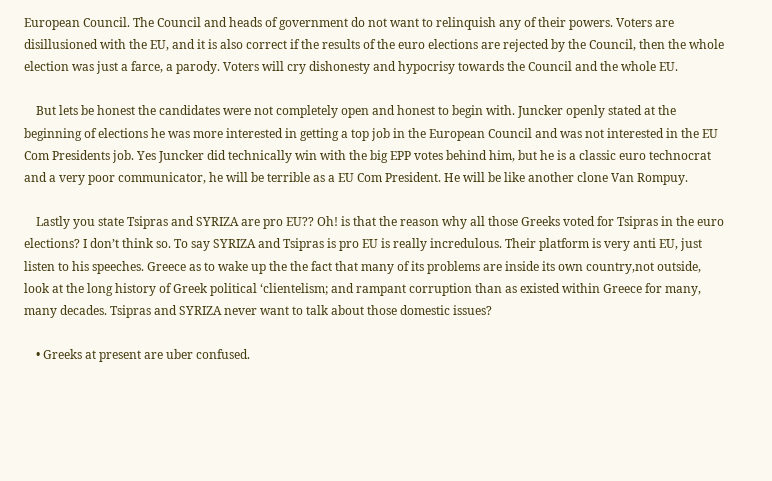European Council. The Council and heads of government do not want to relinquish any of their powers. Voters are disillusioned with the EU, and it is also correct if the results of the euro elections are rejected by the Council, then the whole election was just a farce, a parody. Voters will cry dishonesty and hypocrisy towards the Council and the whole EU.

    But lets be honest the candidates were not completely open and honest to begin with. Juncker openly stated at the beginning of elections he was more interested in getting a top job in the European Council and was not interested in the EU Com Presidents job. Yes Juncker did technically win with the big EPP votes behind him, but he is a classic euro technocrat and a very poor communicator, he will be terrible as a EU Com President. He will be like another clone Van Rompuy.

    Lastly you state Tsipras and SYRIZA are pro EU?? Oh! is that the reason why all those Greeks voted for Tsipras in the euro elections? I don’t think so. To say SYRIZA and Tsipras is pro EU is really incredulous. Their platform is very anti EU, just listen to his speeches. Greece as to wake up the the fact that many of its problems are inside its own country,not outside, look at the long history of Greek political ‘clientelism; and rampant corruption than as existed within Greece for many, many decades. Tsipras and SYRIZA never want to talk about those domestic issues?

    • Greeks at present are uber confused.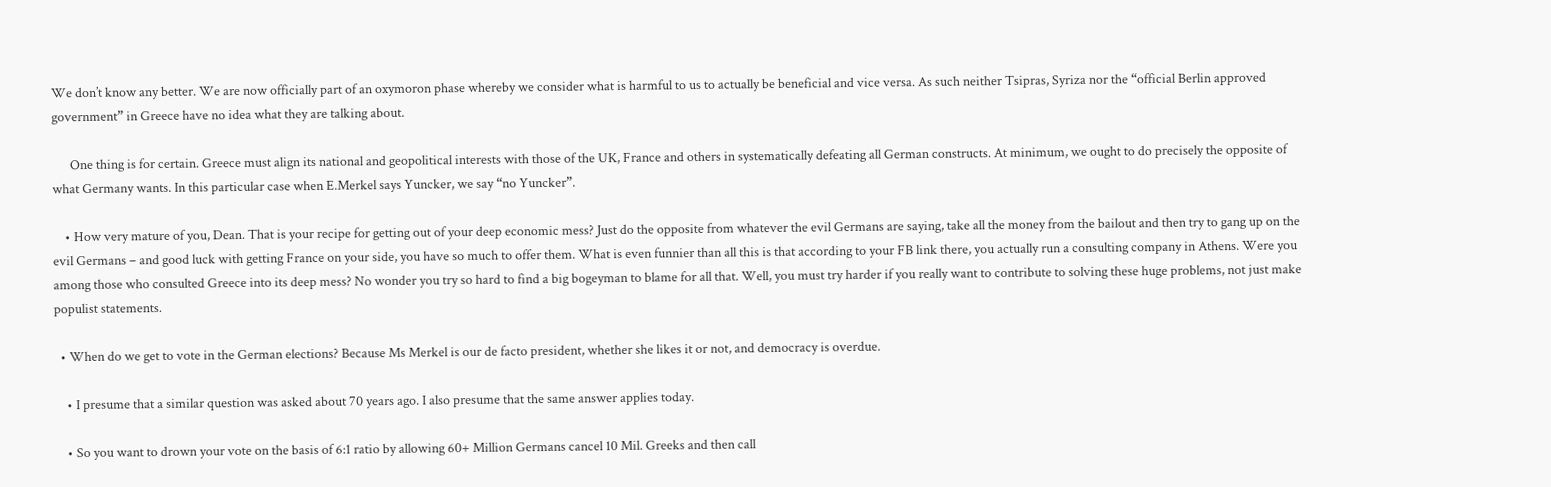We don’t know any better. We are now officially part of an oxymoron phase whereby we consider what is harmful to us to actually be beneficial and vice versa. As such neither Tsipras, Syriza nor the “official Berlin approved government” in Greece have no idea what they are talking about.

      One thing is for certain. Greece must align its national and geopolitical interests with those of the UK, France and others in systematically defeating all German constructs. At minimum, we ought to do precisely the opposite of what Germany wants. In this particular case when E.Merkel says Yuncker, we say “no Yuncker”.

    • How very mature of you, Dean. That is your recipe for getting out of your deep economic mess? Just do the opposite from whatever the evil Germans are saying, take all the money from the bailout and then try to gang up on the evil Germans – and good luck with getting France on your side, you have so much to offer them. What is even funnier than all this is that according to your FB link there, you actually run a consulting company in Athens. Were you among those who consulted Greece into its deep mess? No wonder you try so hard to find a big bogeyman to blame for all that. Well, you must try harder if you really want to contribute to solving these huge problems, not just make populist statements.

  • When do we get to vote in the German elections? Because Ms Merkel is our de facto president, whether she likes it or not, and democracy is overdue.

    • I presume that a similar question was asked about 70 years ago. I also presume that the same answer applies today.

    • So you want to drown your vote on the basis of 6:1 ratio by allowing 60+ Million Germans cancel 10 Mil. Greeks and then call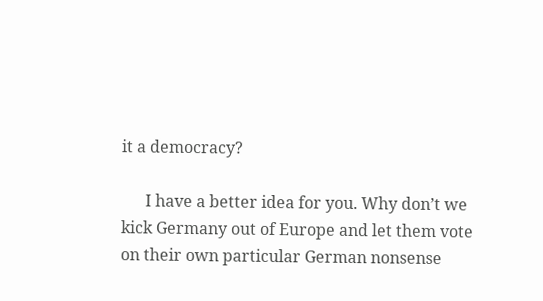it a democracy?

      I have a better idea for you. Why don’t we kick Germany out of Europe and let them vote on their own particular German nonsense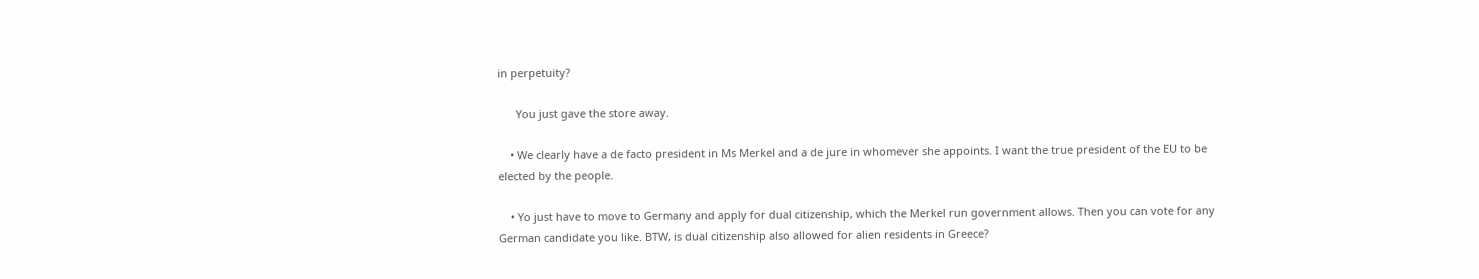in perpetuity?

      You just gave the store away.

    • We clearly have a de facto president in Ms Merkel and a de jure in whomever she appoints. I want the true president of the EU to be elected by the people.

    • Yo just have to move to Germany and apply for dual citizenship, which the Merkel run government allows. Then you can vote for any German candidate you like. BTW, is dual citizenship also allowed for alien residents in Greece?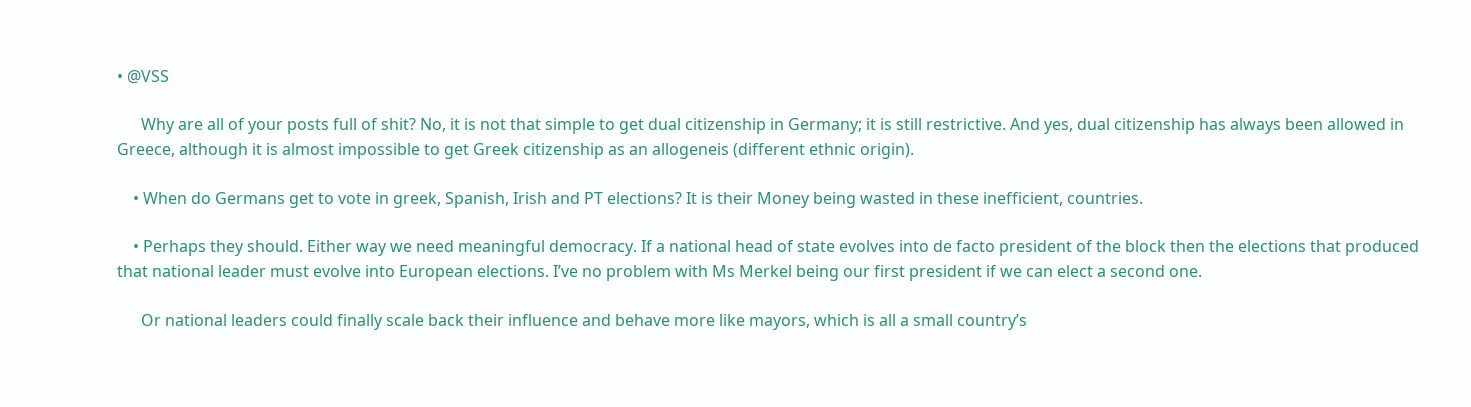• @VSS

      Why are all of your posts full of shit? No, it is not that simple to get dual citizenship in Germany; it is still restrictive. And yes, dual citizenship has always been allowed in Greece, although it is almost impossible to get Greek citizenship as an allogeneis (different ethnic origin).

    • When do Germans get to vote in greek, Spanish, Irish and PT elections? It is their Money being wasted in these inefficient, countries.

    • Perhaps they should. Either way we need meaningful democracy. If a national head of state evolves into de facto president of the block then the elections that produced that national leader must evolve into European elections. I’ve no problem with Ms Merkel being our first president if we can elect a second one.

      Or national leaders could finally scale back their influence and behave more like mayors, which is all a small country’s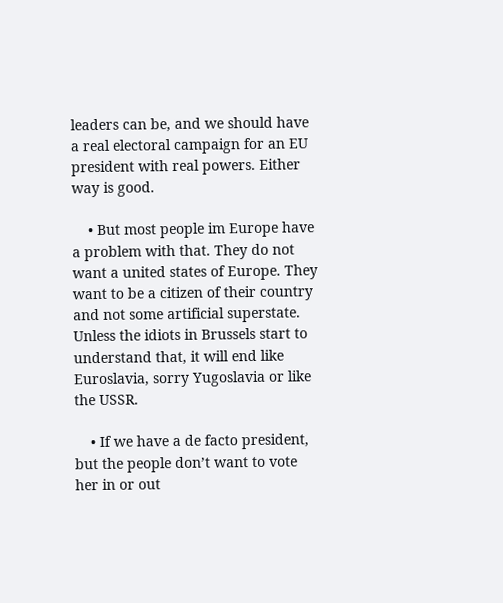leaders can be, and we should have a real electoral campaign for an EU president with real powers. Either way is good.

    • But most people im Europe have a problem with that. They do not want a united states of Europe. They want to be a citizen of their country and not some artificial superstate. Unless the idiots in Brussels start to understand that, it will end like Euroslavia, sorry Yugoslavia or like the USSR.

    • If we have a de facto president, but the people don’t want to vote her in or out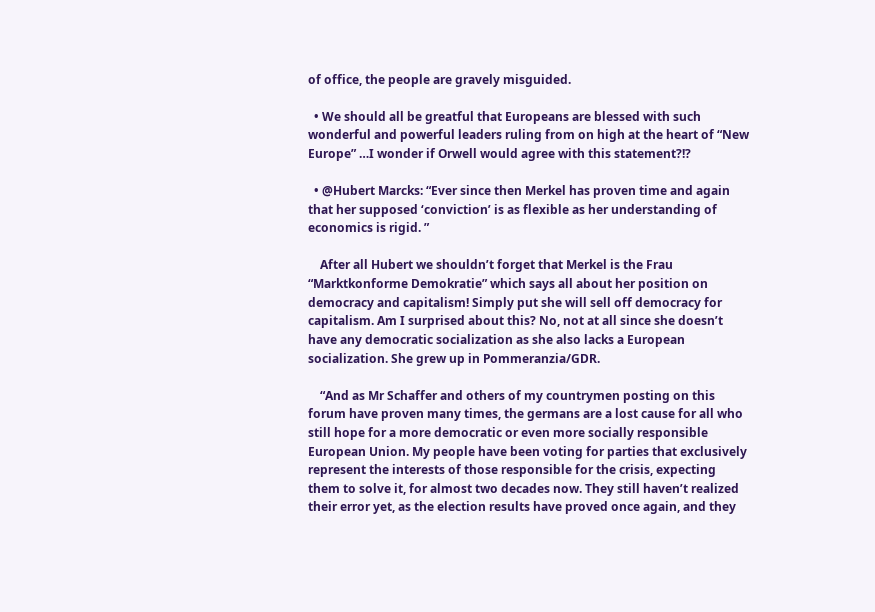of office, the people are gravely misguided.

  • We should all be greatful that Europeans are blessed with such wonderful and powerful leaders ruling from on high at the heart of “New Europe” …I wonder if Orwell would agree with this statement?!?

  • @Hubert Marcks: “Ever since then Merkel has proven time and again that her supposed ‘conviction’ is as flexible as her understanding of economics is rigid. ”

    After all Hubert we shouldn’t forget that Merkel is the Frau “Marktkonforme Demokratie” which says all about her position on democracy and capitalism! Simply put she will sell off democracy for capitalism. Am I surprised about this? No, not at all since she doesn’t have any democratic socialization as she also lacks a European socialization. She grew up in Pommeranzia/GDR.

    “And as Mr Schaffer and others of my countrymen posting on this forum have proven many times, the germans are a lost cause for all who still hope for a more democratic or even more socially responsible European Union. My people have been voting for parties that exclusively represent the interests of those responsible for the crisis, expecting them to solve it, for almost two decades now. They still haven’t realized their error yet, as the election results have proved once again, and they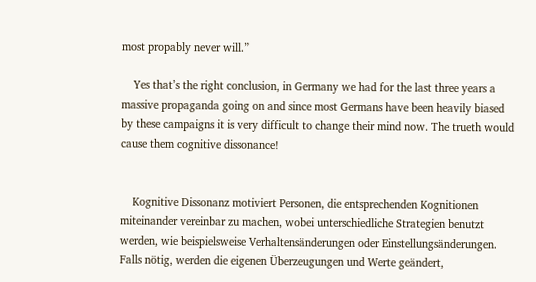most propably never will.”

    Yes that’s the right conclusion, in Germany we had for the last three years a massive propaganda going on and since most Germans have been heavily biased by these campaigns it is very difficult to change their mind now. The trueth would cause them cognitive dissonance!


    Kognitive Dissonanz motiviert Personen, die entsprechenden Kognitionen miteinander vereinbar zu machen, wobei unterschiedliche Strategien benutzt werden, wie beispielsweise Verhaltensänderungen oder Einstellungsänderungen. Falls nötig, werden die eigenen Überzeugungen und Werte geändert,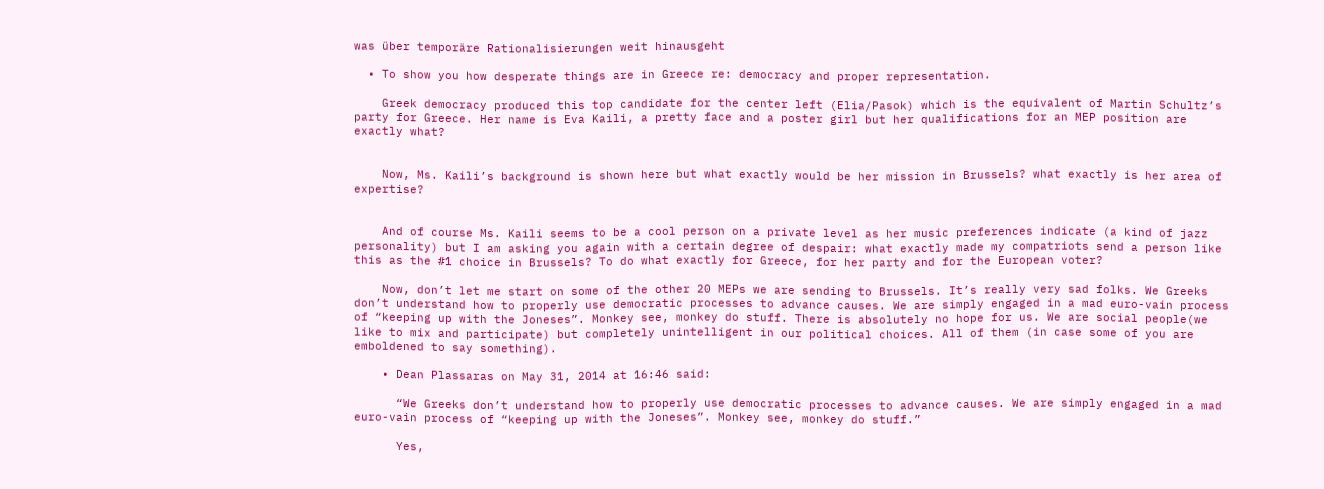was über temporäre Rationalisierungen weit hinausgeht

  • To show you how desperate things are in Greece re: democracy and proper representation.

    Greek democracy produced this top candidate for the center left (Elia/Pasok) which is the equivalent of Martin Schultz’s party for Greece. Her name is Eva Kaili, a pretty face and a poster girl but her qualifications for an MEP position are exactly what?


    Now, Ms. Kaili’s background is shown here but what exactly would be her mission in Brussels? what exactly is her area of expertise?


    And of course Ms. Kaili seems to be a cool person on a private level as her music preferences indicate (a kind of jazz personality) but I am asking you again with a certain degree of despair: what exactly made my compatriots send a person like this as the #1 choice in Brussels? To do what exactly for Greece, for her party and for the European voter?

    Now, don’t let me start on some of the other 20 MEPs we are sending to Brussels. It’s really very sad folks. We Greeks don’t understand how to properly use democratic processes to advance causes. We are simply engaged in a mad euro-vain process of “keeping up with the Joneses”. Monkey see, monkey do stuff. There is absolutely no hope for us. We are social people(we like to mix and participate) but completely unintelligent in our political choices. All of them (in case some of you are emboldened to say something).

    • Dean Plassaras on May 31, 2014 at 16:46 said:

      “We Greeks don’t understand how to properly use democratic processes to advance causes. We are simply engaged in a mad euro-vain process of “keeping up with the Joneses”. Monkey see, monkey do stuff.”

      Yes,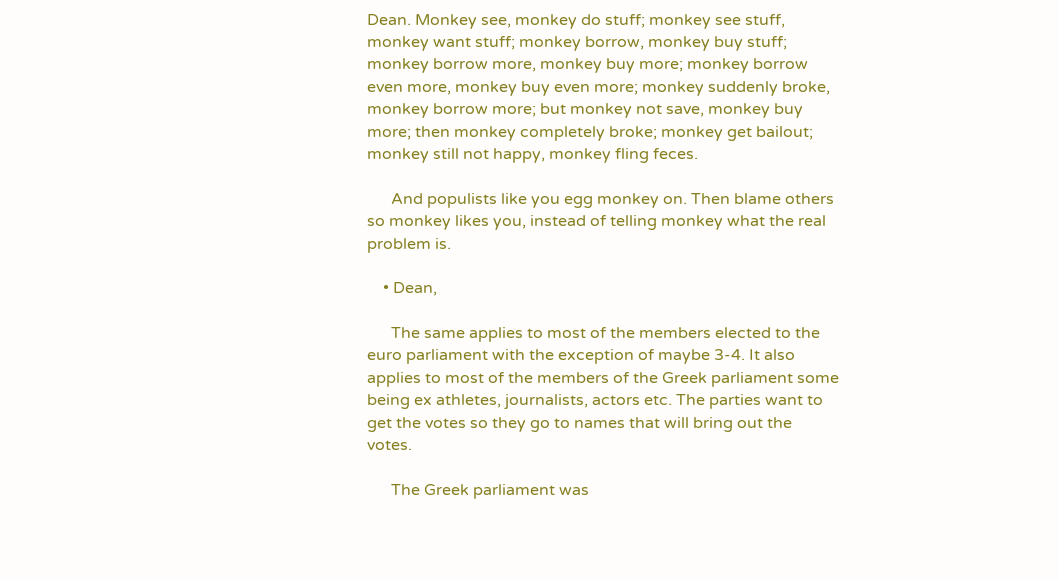Dean. Monkey see, monkey do stuff; monkey see stuff, monkey want stuff; monkey borrow, monkey buy stuff; monkey borrow more, monkey buy more; monkey borrow even more, monkey buy even more; monkey suddenly broke, monkey borrow more; but monkey not save, monkey buy more; then monkey completely broke; monkey get bailout; monkey still not happy, monkey fling feces.

      And populists like you egg monkey on. Then blame others so monkey likes you, instead of telling monkey what the real problem is.

    • Dean,

      The same applies to most of the members elected to the euro parliament with the exception of maybe 3-4. It also applies to most of the members of the Greek parliament some being ex athletes, journalists, actors etc. The parties want to get the votes so they go to names that will bring out the votes.

      The Greek parliament was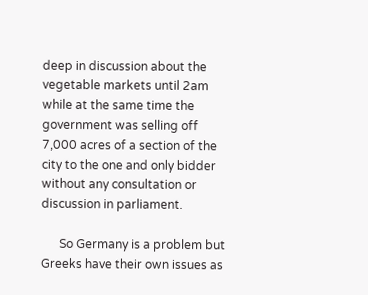deep in discussion about the vegetable markets until 2am while at the same time the government was selling off 7,000 acres of a section of the city to the one and only bidder without any consultation or discussion in parliament.

      So Germany is a problem but Greeks have their own issues as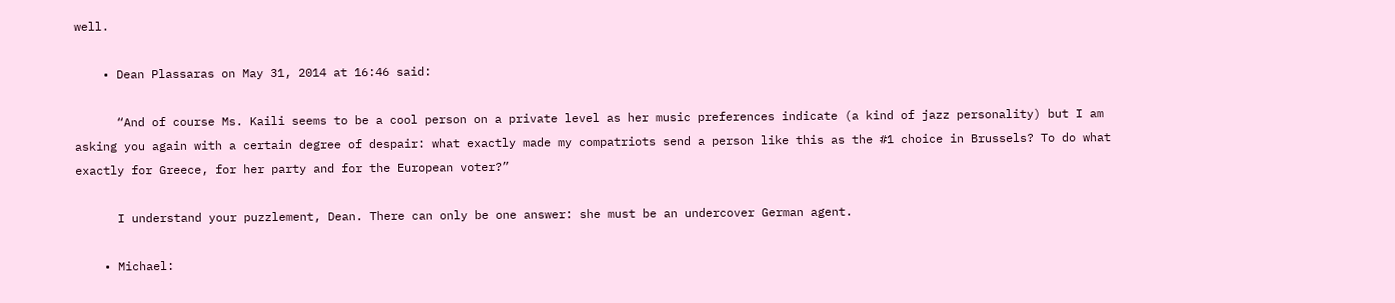well.

    • Dean Plassaras on May 31, 2014 at 16:46 said:

      “And of course Ms. Kaili seems to be a cool person on a private level as her music preferences indicate (a kind of jazz personality) but I am asking you again with a certain degree of despair: what exactly made my compatriots send a person like this as the #1 choice in Brussels? To do what exactly for Greece, for her party and for the European voter?”

      I understand your puzzlement, Dean. There can only be one answer: she must be an undercover German agent.

    • Michael: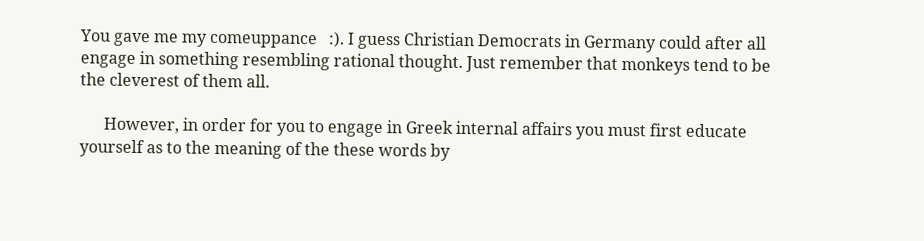You gave me my comeuppance   :). I guess Christian Democrats in Germany could after all engage in something resembling rational thought. Just remember that monkeys tend to be the cleverest of them all.

      However, in order for you to engage in Greek internal affairs you must first educate yourself as to the meaning of the these words by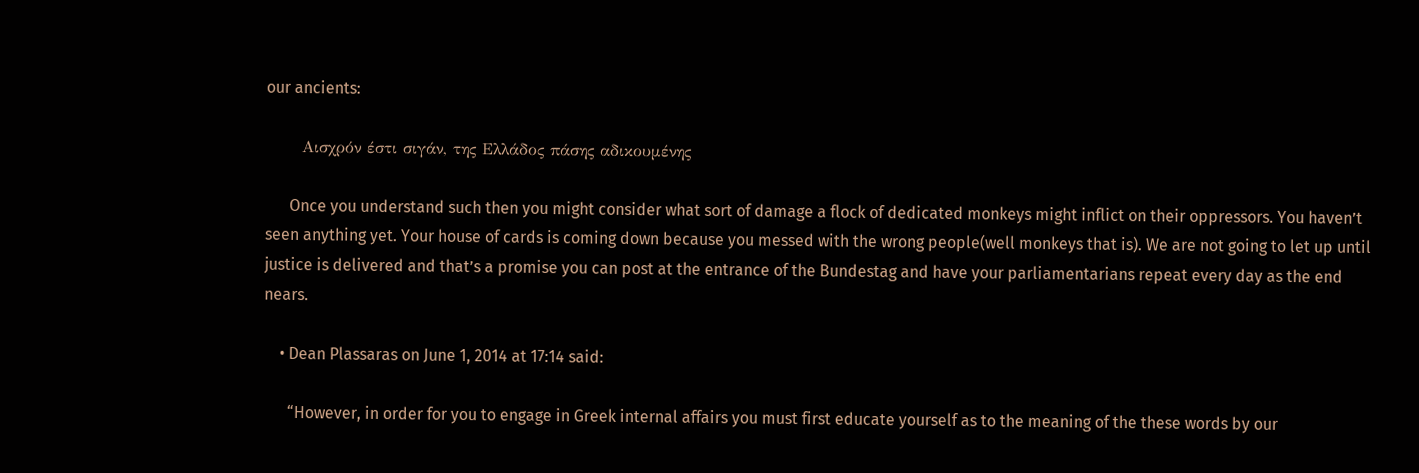our ancients:

      Αισχρόν έστι σιγάν, της Ελλάδος πάσης αδικουμένης

      Once you understand such then you might consider what sort of damage a flock of dedicated monkeys might inflict on their oppressors. You haven’t seen anything yet. Your house of cards is coming down because you messed with the wrong people(well monkeys that is). We are not going to let up until justice is delivered and that’s a promise you can post at the entrance of the Bundestag and have your parliamentarians repeat every day as the end nears.

    • Dean Plassaras on June 1, 2014 at 17:14 said:

      “However, in order for you to engage in Greek internal affairs you must first educate yourself as to the meaning of the these words by our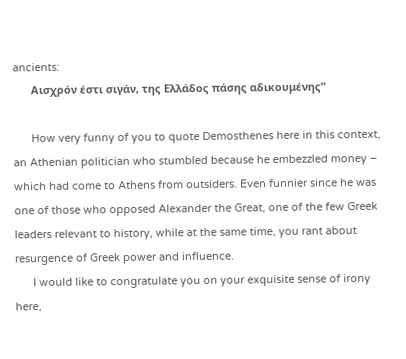ancients:
      Αισχρόν έστι σιγάν, της Ελλάδος πάσης αδικουμένης”

      How very funny of you to quote Demosthenes here in this context, an Athenian politician who stumbled because he embezzled money – which had come to Athens from outsiders. Even funnier since he was one of those who opposed Alexander the Great, one of the few Greek leaders relevant to history, while at the same time, you rant about resurgence of Greek power and influence.
      I would like to congratulate you on your exquisite sense of irony here,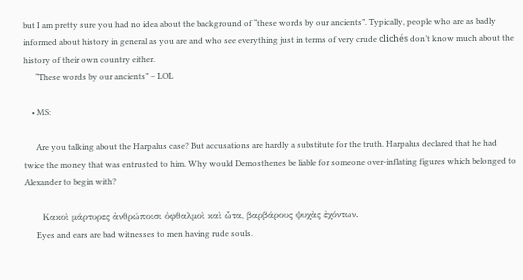but I am pretty sure you had no idea about the background of “these words by our ancients”. Typically, people who are as badly informed about history in general as you are and who see everything just in terms of very crude clichés don’t know much about the history of their own country either.
      “These words by our ancients” – LOL

    • MS:

      Are you talking about the Harpalus case? But accusations are hardly a substitute for the truth. Harpalus declared that he had twice the money that was entrusted to him. Why would Demosthenes be liable for someone over-inflating figures which belonged to Alexander to begin with?

      Κακοὶ μάρτυρες ἀνθρώποισι ὀφθαλμοὶ καὶ ὦτα, βαρβάρους ψυχὰς ἐχόντων.
      Eyes and ears are bad witnesses to men having rude souls.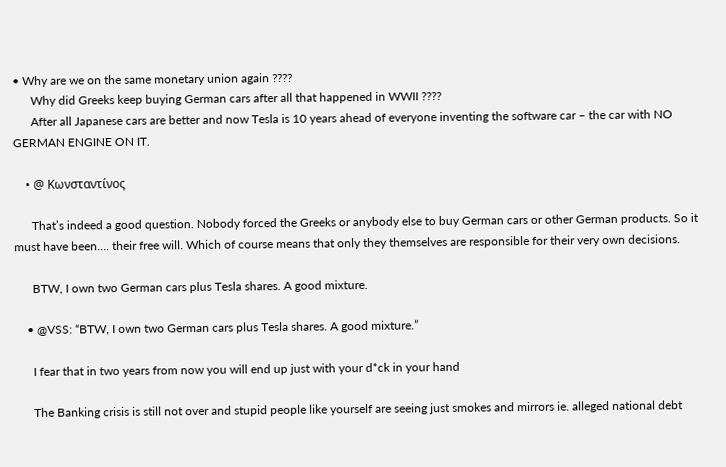• Why are we on the same monetary union again ????
      Why did Greeks keep buying German cars after all that happened in WWII ????
      After all Japanese cars are better and now Tesla is 10 years ahead of everyone inventing the software car – the car with NO GERMAN ENGINE ON IT.

    • @ Κωνσταντίνος

      That’s indeed a good question. Nobody forced the Greeks or anybody else to buy German cars or other German products. So it must have been…. their free will. Which of course means that only they themselves are responsible for their very own decisions.

      BTW, I own two German cars plus Tesla shares. A good mixture.

    • @VSS: “BTW, I own two German cars plus Tesla shares. A good mixture.”

      I fear that in two years from now you will end up just with your d*ck in your hand

      The Banking crisis is still not over and stupid people like yourself are seeing just smokes and mirrors ie. alleged national debt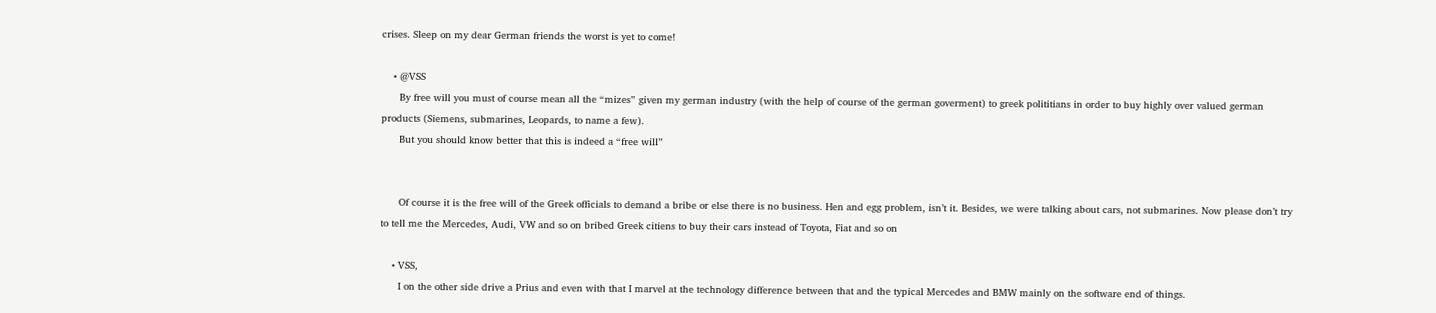crises. Sleep on my dear German friends the worst is yet to come!

    • @VSS
      By free will you must of course mean all the “mizes” given my german industry (with the help of course of the german goverment) to greek polititians in order to buy highly over valued german products (Siemens, submarines, Leopards, to name a few).
      But you should know better that this is indeed a “free will”


      Of course it is the free will of the Greek officials to demand a bribe or else there is no business. Hen and egg problem, isn’t it. Besides, we were talking about cars, not submarines. Now please don’t try to tell me the Mercedes, Audi, VW and so on bribed Greek citiens to buy their cars instead of Toyota, Fiat and so on

    • VSS,
      I on the other side drive a Prius and even with that I marvel at the technology difference between that and the typical Mercedes and BMW mainly on the software end of things.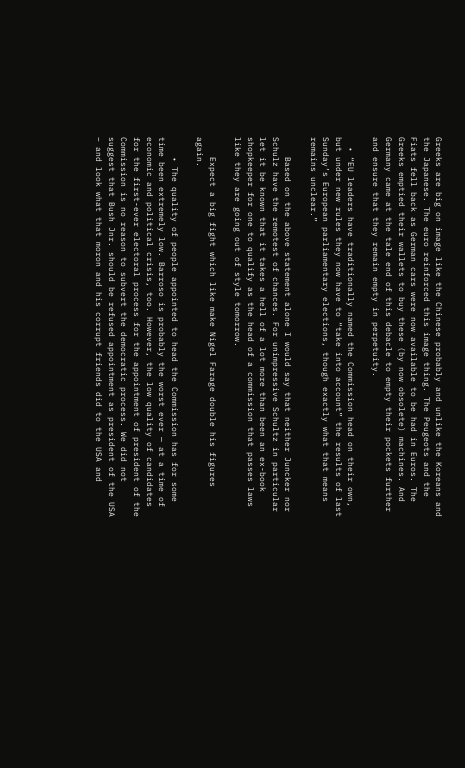Greeks are big on image like the Chinese probably and unlike the Koreans and the Japanese. The euro reinforced this image thing. The Peugeots and the Fiats fell back as German cars were now available to be had in Euros. The Greeks emptied their wallets to buy these (by now obsolete) machines. And Germany came at the tale end of this debacle to empty their pockets further and ensure that they remain empty in perpetuity.

  • “EU leaders have traditionally named the Commission head on their own, but under new rules they now have to “take into account” the results of last Sunday’s European parliamentary elections, though exactly what that means remains unclear.”

    Based on the above statement alone I would say that neither Juncker nor Schulz have the remotest of chances. For unimpressive Schultz in particular let it be known that it takes a hell of a lot more than been an ex-book shopkeeper for one to qualify as the head of a commission that passes laws like they are going out of style tomorrow.

    Expect a big fight which like make Nigel Farage double his figures again.

    • The quality of people appointed to head the Commission has for some time been extremely low. Barroso is probably the worst ever — at a time of economic and political crisis, too. However, the low quality of candidates for the first-ever electoral process for the appointment of president of the Commission is no reason to subvert the democratic process. We did not suggest that Bush Jnr. should be refused appointment as president of the USA – and look what that moron and his corrupt friends did to the USA and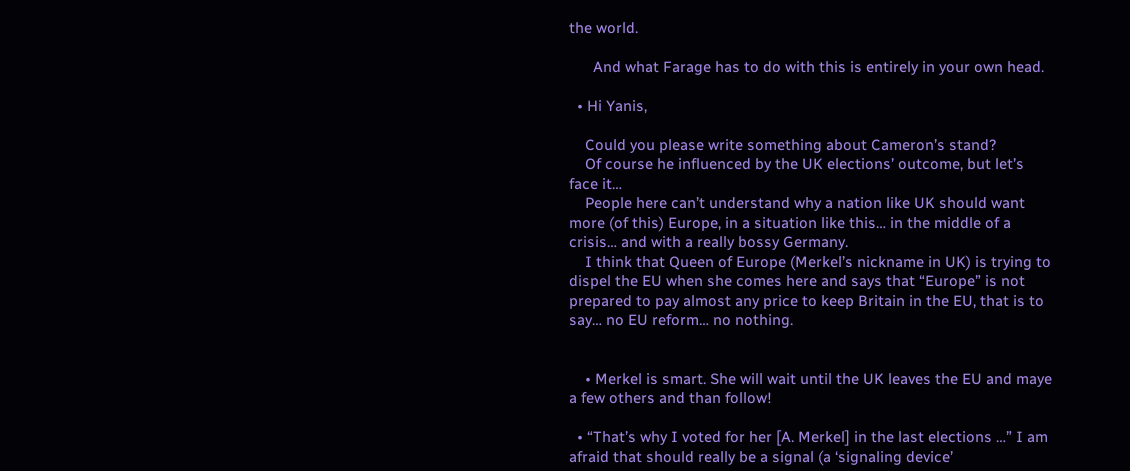the world.

      And what Farage has to do with this is entirely in your own head.

  • Hi Yanis,

    Could you please write something about Cameron’s stand?
    Of course he influenced by the UK elections’ outcome, but let’s face it…
    People here can’t understand why a nation like UK should want more (of this) Europe, in a situation like this… in the middle of a crisis… and with a really bossy Germany.
    I think that Queen of Europe (Merkel’s nickname in UK) is trying to dispel the EU when she comes here and says that “Europe” is not prepared to pay almost any price to keep Britain in the EU, that is to say… no EU reform… no nothing.


    • Merkel is smart. She will wait until the UK leaves the EU and maye a few others and than follow!

  • “That’s why I voted for her [A. Merkel] in the last elections …” I am afraid that should really be a signal (a ‘signaling device’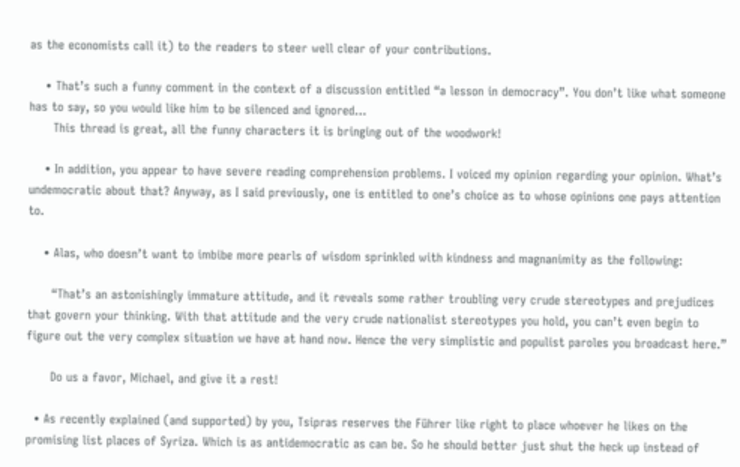as the economists call it) to the readers to steer well clear of your contributions.

    • That’s such a funny comment in the context of a discussion entitled “a lesson in democracy”. You don’t like what someone has to say, so you would like him to be silenced and ignored…
      This thread is great, all the funny characters it is bringing out of the woodwork!

    • In addition, you appear to have severe reading comprehension problems. I voiced my opinion regarding your opinion. What’s undemocratic about that? Anyway, as I said previously, one is entitled to one’s choice as to whose opinions one pays attention to.

    • Alas, who doesn’t want to imbibe more pearls of wisdom sprinkled with kindness and magnanimity as the following:

      “That’s an astonishingly immature attitude, and it reveals some rather troubling very crude stereotypes and prejudices that govern your thinking. With that attitude and the very crude nationalist stereotypes you hold, you can’t even begin to figure out the very complex situation we have at hand now. Hence the very simplistic and populist paroles you broadcast here.”

      Do us a favor, Michael, and give it a rest!

  • As recently explained (and supported) by you, Tsipras reserves the Führer like right to place whoever he likes on the promising list places of Syriza. Which is as antidemocratic as can be. So he should better just shut the heck up instead of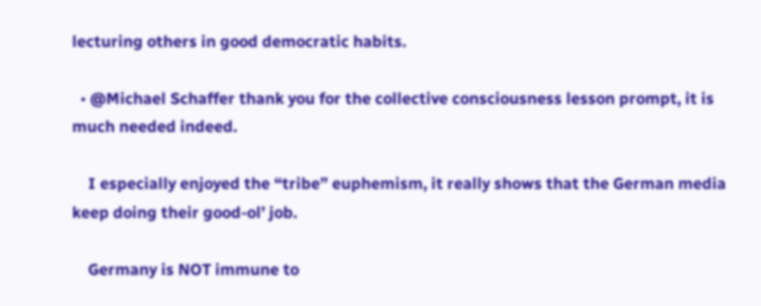lecturing others in good democratic habits.

  • @Michael Schaffer thank you for the collective consciousness lesson prompt, it is much needed indeed.

    I especially enjoyed the “tribe” euphemism, it really shows that the German media keep doing their good-ol’ job.

    Germany is NOT immune to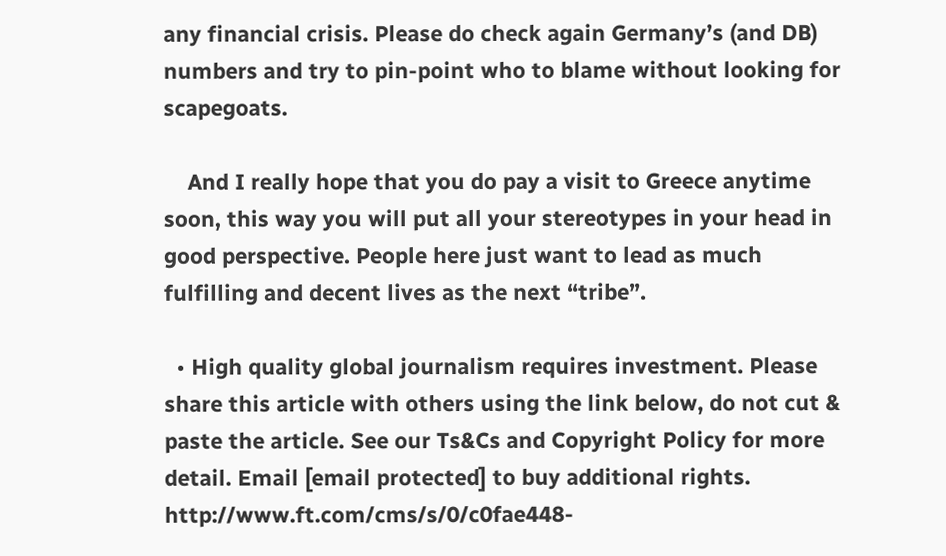any financial crisis. Please do check again Germany’s (and DB) numbers and try to pin-point who to blame without looking for scapegoats.

    And I really hope that you do pay a visit to Greece anytime soon, this way you will put all your stereotypes in your head in good perspective. People here just want to lead as much fulfilling and decent lives as the next “tribe”.

  • High quality global journalism requires investment. Please share this article with others using the link below, do not cut & paste the article. See our Ts&Cs and Copyright Policy for more detail. Email [email protected] to buy additional rights. http://www.ft.com/cms/s/0/c0fae448-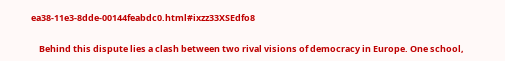ea38-11e3-8dde-00144feabdc0.html#ixzz33XSEdfo8

    Behind this dispute lies a clash between two rival visions of democracy in Europe. One school,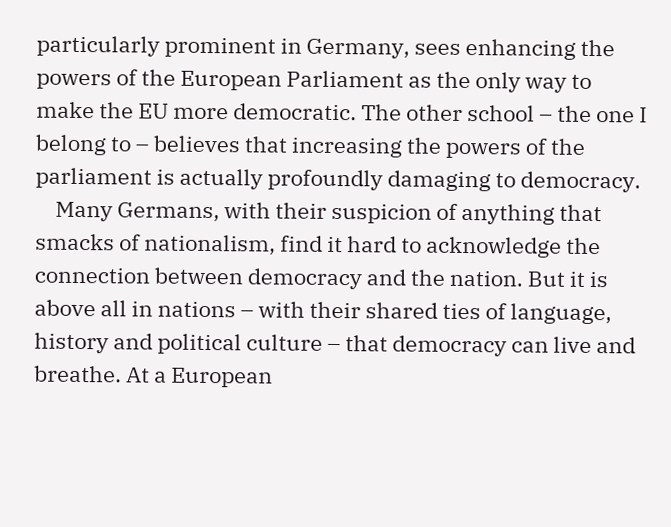particularly prominent in Germany, sees enhancing the powers of the European Parliament as the only way to make the EU more democratic. The other school – the one I belong to – believes that increasing the powers of the parliament is actually profoundly damaging to democracy.
    Many Germans, with their suspicion of anything that smacks of nationalism, find it hard to acknowledge the connection between democracy and the nation. But it is above all in nations – with their shared ties of language, history and political culture – that democracy can live and breathe. At a European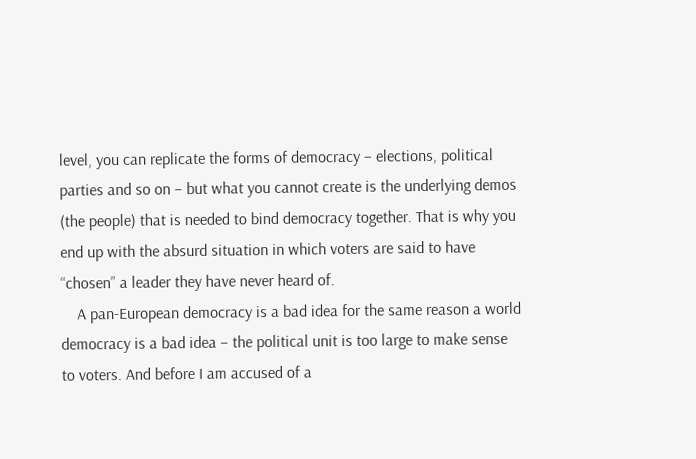level, you can replicate the forms of democracy – elections, political parties and so on – but what you cannot create is the underlying demos (the people) that is needed to bind democracy together. That is why you end up with the absurd situation in which voters are said to have “chosen” a leader they have never heard of.
    A pan-European democracy is a bad idea for the same reason a world democracy is a bad idea – the political unit is too large to make sense to voters. And before I am accused of a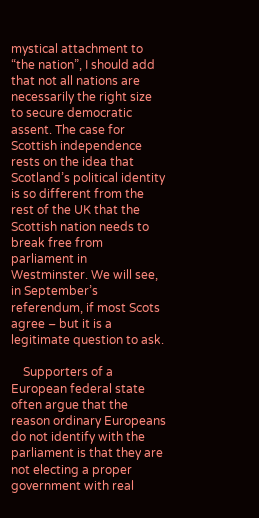mystical attachment to “the nation”, I should add that not all nations are necessarily the right size to secure democratic assent. The case for Scottish independence rests on the idea that Scotland’s political identity is so different from the rest of the UK that the Scottish nation needs to break free from parliament in Westminster. We will see, in September’s referendum, if most Scots agree – but it is a legitimate question to ask.

    Supporters of a European federal state often argue that the reason ordinary Europeans do not identify with the parliament is that they are not electing a proper government with real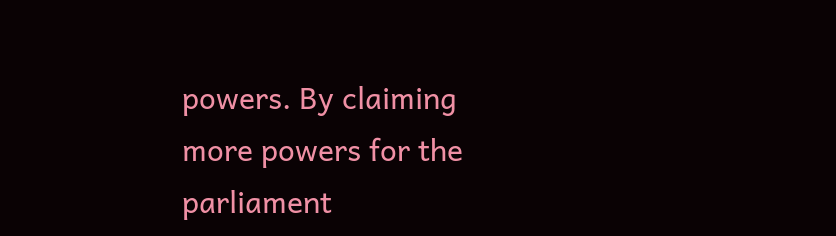powers. By claiming more powers for the parliament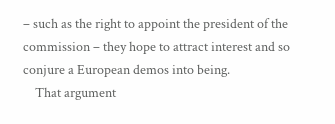– such as the right to appoint the president of the commission – they hope to attract interest and so conjure a European demos into being.
    That argument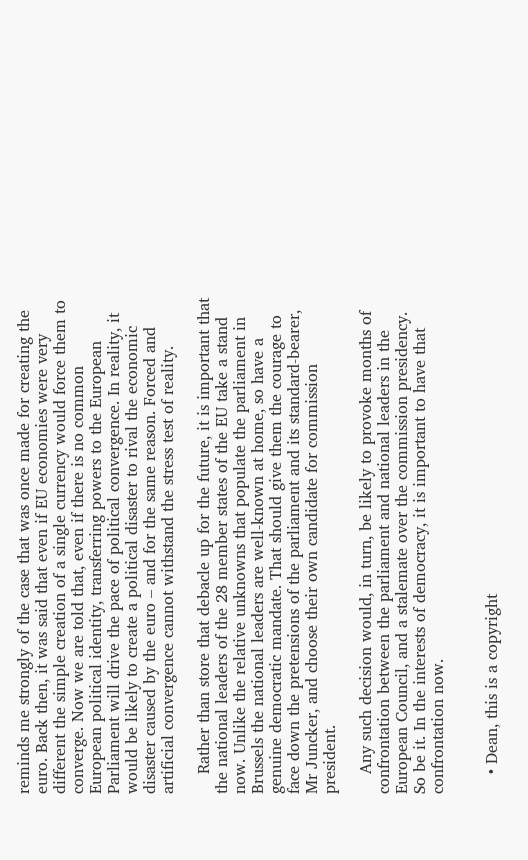reminds me strongly of the case that was once made for creating the euro. Back then, it was said that even if EU economies were very different the simple creation of a single currency would force them to converge. Now we are told that, even if there is no common European political identity, transferring powers to the European Parliament will drive the pace of political convergence. In reality, it would be likely to create a political disaster to rival the economic disaster caused by the euro – and for the same reason. Forced and artificial convergence cannot withstand the stress test of reality.

    Rather than store that debacle up for the future, it is important that the national leaders of the 28 member states of the EU take a stand now. Unlike the relative unknowns that populate the parliament in Brussels the national leaders are well-known at home, so have a genuine democratic mandate. That should give them the courage to face down the pretensions of the parliament and its standard-bearer, Mr Juncker, and choose their own candidate for commission president.

    Any such decision would, in turn, be likely to provoke months of confrontation between the parliament and national leaders in the European Council, and a stalemate over the commission presidency. So be it. In the interests of democracy, it is important to have that confrontation now.


    • Dean, this is a copyright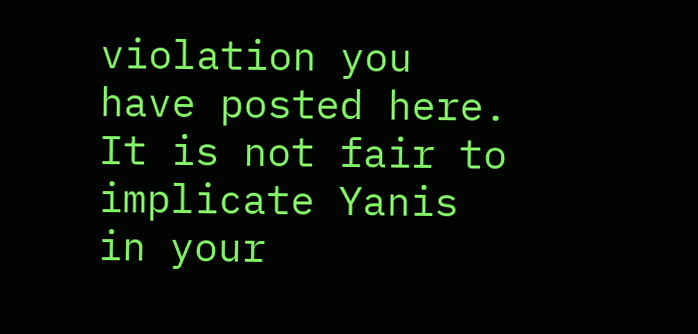violation you have posted here. It is not fair to implicate Yanis in your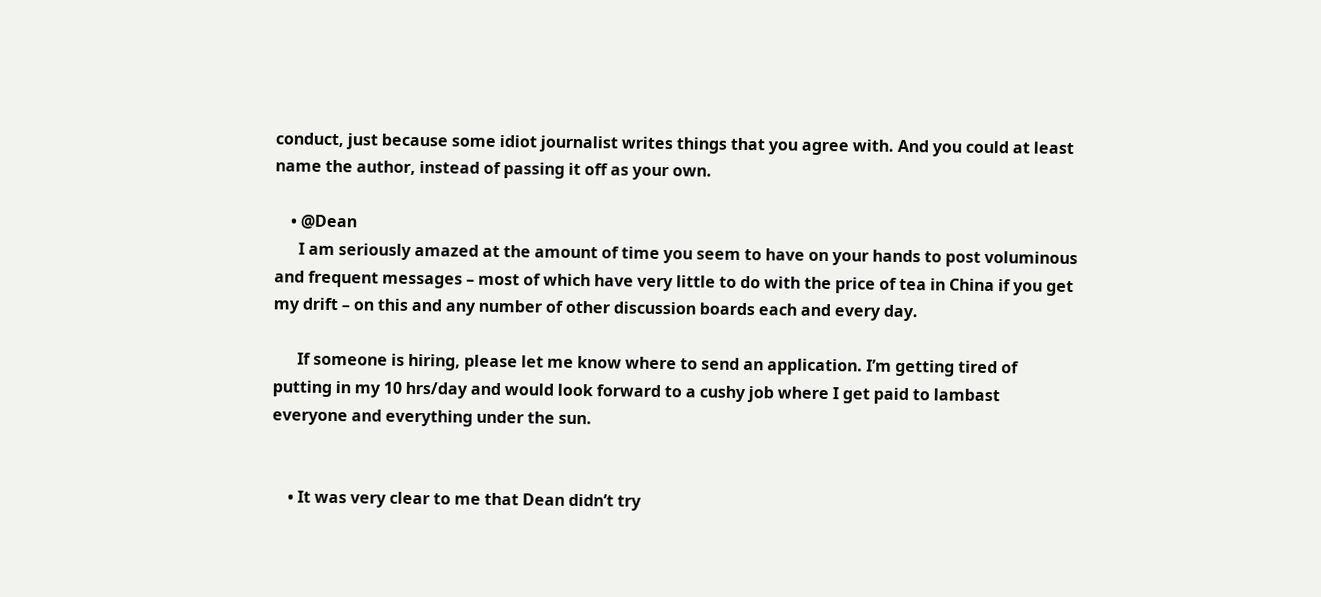conduct, just because some idiot journalist writes things that you agree with. And you could at least name the author, instead of passing it off as your own.

    • @Dean
      I am seriously amazed at the amount of time you seem to have on your hands to post voluminous and frequent messages – most of which have very little to do with the price of tea in China if you get my drift – on this and any number of other discussion boards each and every day.

      If someone is hiring, please let me know where to send an application. I’m getting tired of putting in my 10 hrs/day and would look forward to a cushy job where I get paid to lambast everyone and everything under the sun.


    • It was very clear to me that Dean didn’t try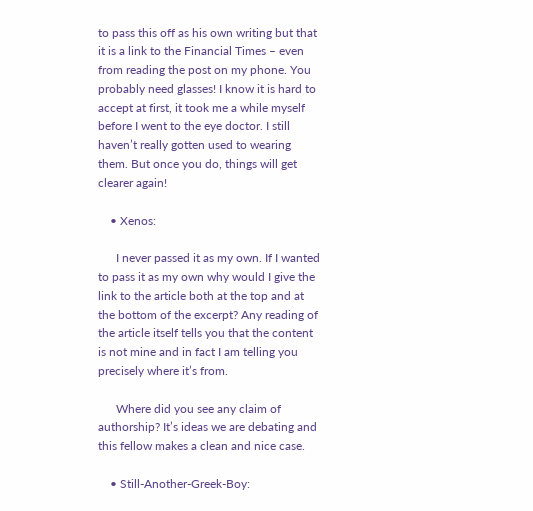to pass this off as his own writing but that it is a link to the Financial Times – even from reading the post on my phone. You probably need glasses! I know it is hard to accept at first, it took me a while myself before I went to the eye doctor. I still haven’t really gotten used to wearing them. But once you do, things will get clearer again!

    • Xenos:

      I never passed it as my own. If I wanted to pass it as my own why would I give the link to the article both at the top and at the bottom of the excerpt? Any reading of the article itself tells you that the content is not mine and in fact I am telling you precisely where it’s from.

      Where did you see any claim of authorship? It’s ideas we are debating and this fellow makes a clean and nice case.

    • Still-Another-Greek-Boy: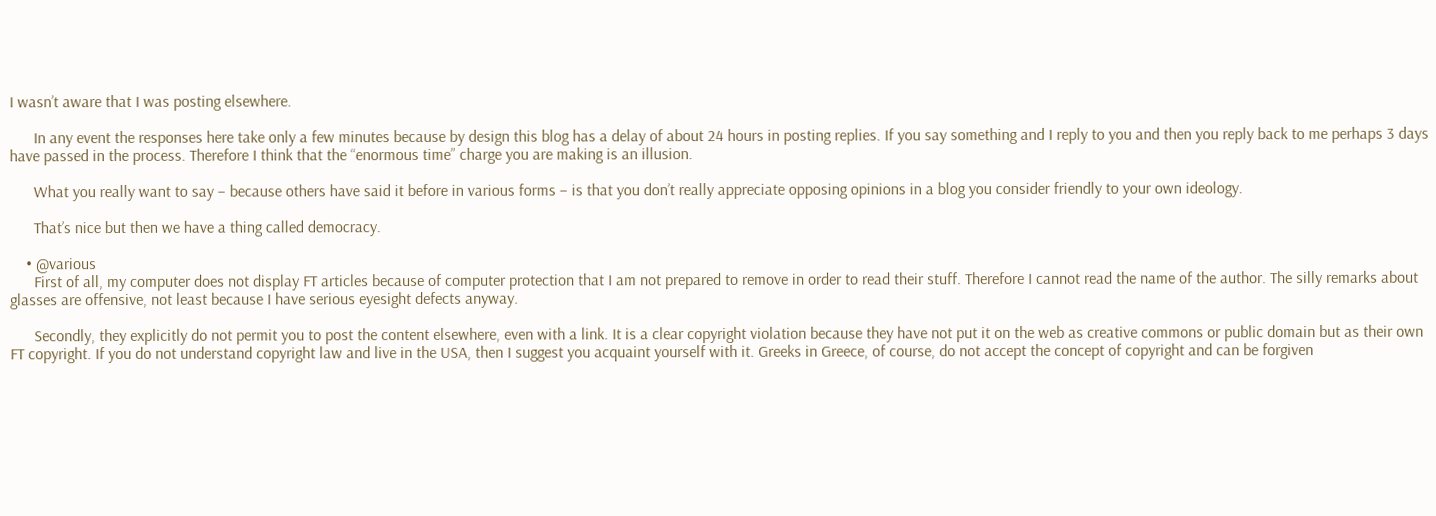I wasn’t aware that I was posting elsewhere.

      In any event the responses here take only a few minutes because by design this blog has a delay of about 24 hours in posting replies. If you say something and I reply to you and then you reply back to me perhaps 3 days have passed in the process. Therefore I think that the “enormous time” charge you are making is an illusion.

      What you really want to say – because others have said it before in various forms – is that you don’t really appreciate opposing opinions in a blog you consider friendly to your own ideology.

      That’s nice but then we have a thing called democracy.

    • @various
      First of all, my computer does not display FT articles because of computer protection that I am not prepared to remove in order to read their stuff. Therefore I cannot read the name of the author. The silly remarks about glasses are offensive, not least because I have serious eyesight defects anyway.

      Secondly, they explicitly do not permit you to post the content elsewhere, even with a link. It is a clear copyright violation because they have not put it on the web as creative commons or public domain but as their own FT copyright. If you do not understand copyright law and live in the USA, then I suggest you acquaint yourself with it. Greeks in Greece, of course, do not accept the concept of copyright and can be forgiven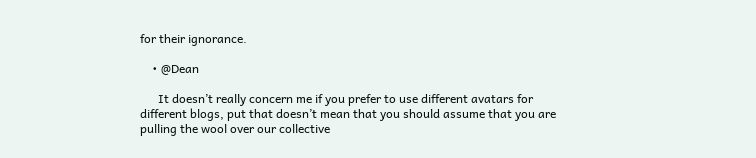for their ignorance.

    • @Dean

      It doesn’t really concern me if you prefer to use different avatars for different blogs, put that doesn’t mean that you should assume that you are pulling the wool over our collective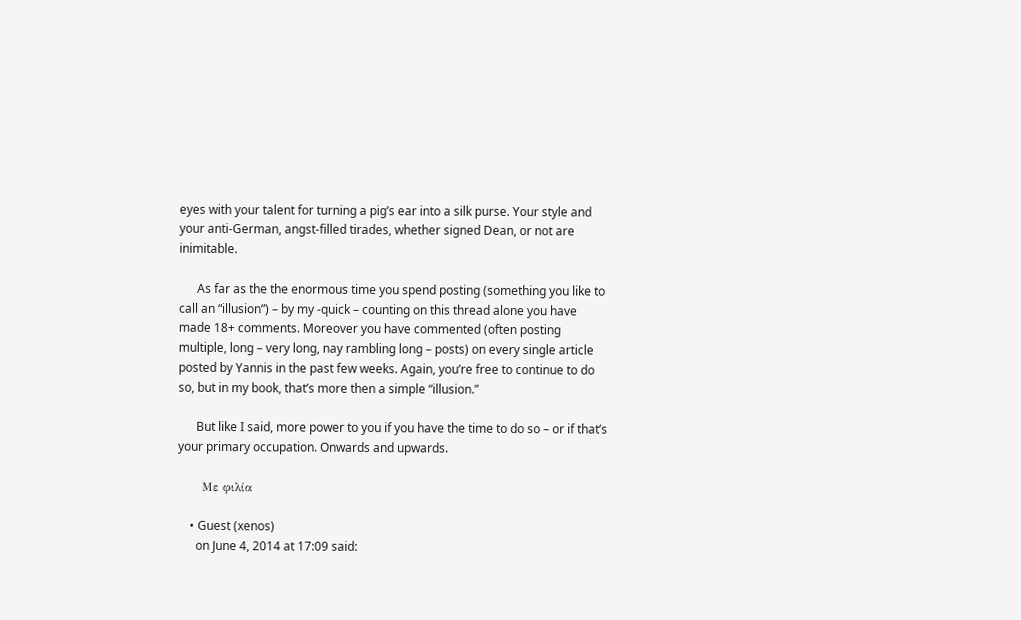eyes with your talent for turning a pig’s ear into a silk purse. Your style and your anti-German, angst-filled tirades, whether signed Dean, or not are inimitable.

      As far as the the enormous time you spend posting (something you like to call an “illusion”) – by my -quick – counting on this thread alone you have made 18+ comments. Moreover you have commented (often posting multiple, long – very long, nay rambling long – posts) on every single article posted by Yannis in the past few weeks. Again, you’re free to continue to do so, but in my book, that’s more then a simple “illusion.”

      But like I said, more power to you if you have the time to do so – or if that’s your primary occupation. Onwards and upwards.

      Με φιλία

    • Guest (xenos)
      on June 4, 2014 at 17:09 said: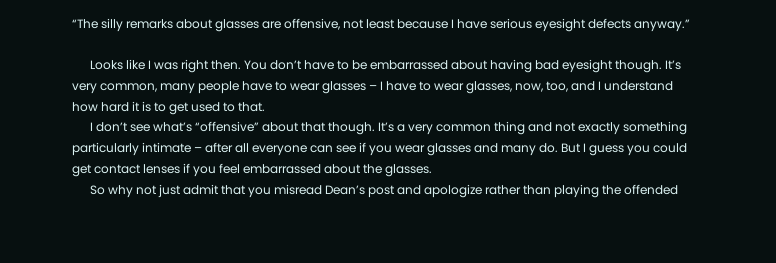“The silly remarks about glasses are offensive, not least because I have serious eyesight defects anyway.”

      Looks like I was right then. You don’t have to be embarrassed about having bad eyesight though. It’s very common, many people have to wear glasses – I have to wear glasses, now, too, and I understand how hard it is to get used to that.
      I don’t see what’s “offensive” about that though. It’s a very common thing and not exactly something particularly intimate – after all everyone can see if you wear glasses and many do. But I guess you could get contact lenses if you feel embarrassed about the glasses.
      So why not just admit that you misread Dean’s post and apologize rather than playing the offended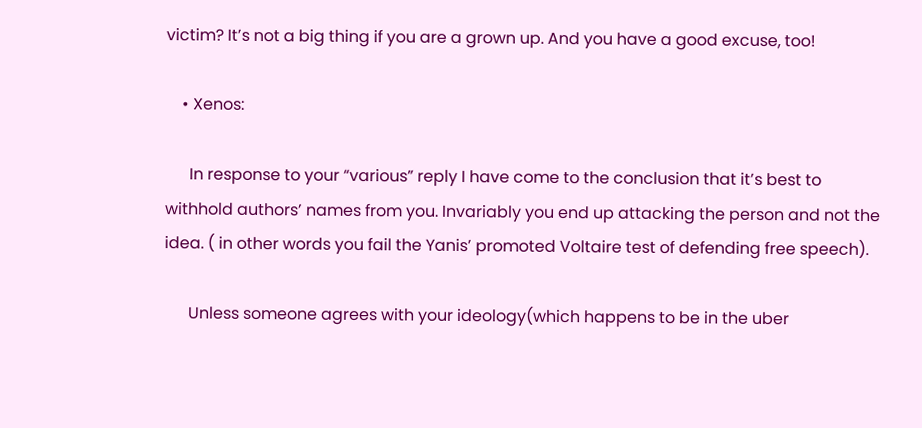victim? It’s not a big thing if you are a grown up. And you have a good excuse, too!

    • Xenos:

      In response to your “various” reply I have come to the conclusion that it’s best to withhold authors’ names from you. Invariably you end up attacking the person and not the idea. ( in other words you fail the Yanis’ promoted Voltaire test of defending free speech).

      Unless someone agrees with your ideology(which happens to be in the uber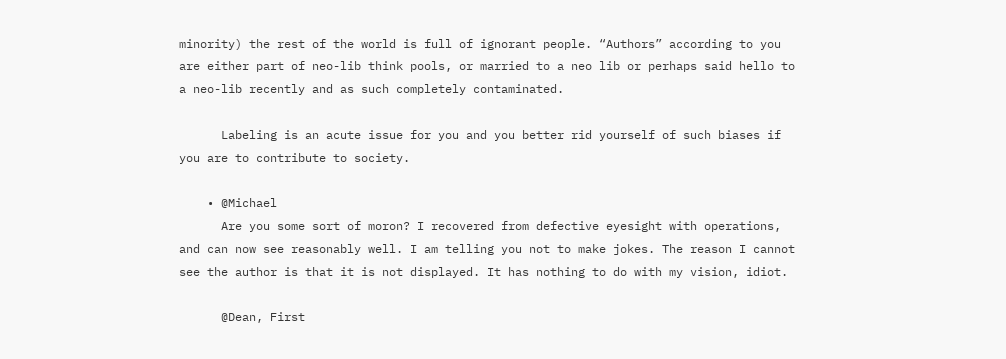minority) the rest of the world is full of ignorant people. “Authors” according to you are either part of neo-lib think pools, or married to a neo lib or perhaps said hello to a neo-lib recently and as such completely contaminated.

      Labeling is an acute issue for you and you better rid yourself of such biases if you are to contribute to society.

    • @Michael
      Are you some sort of moron? I recovered from defective eyesight with operations, and can now see reasonably well. I am telling you not to make jokes. The reason I cannot see the author is that it is not displayed. It has nothing to do with my vision, idiot.

      @Dean, First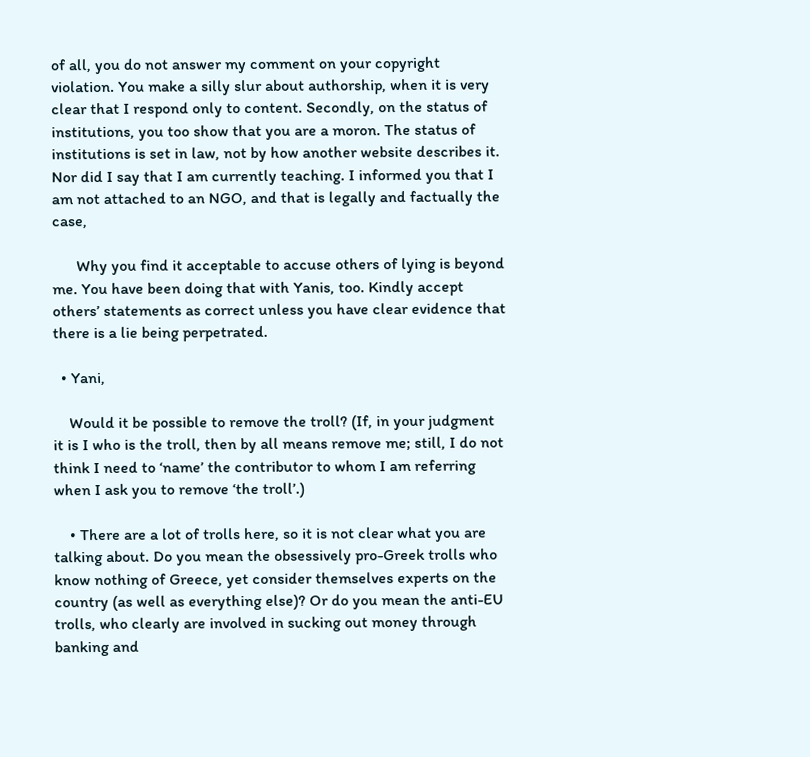of all, you do not answer my comment on your copyright violation. You make a silly slur about authorship, when it is very clear that I respond only to content. Secondly, on the status of institutions, you too show that you are a moron. The status of institutions is set in law, not by how another website describes it. Nor did I say that I am currently teaching. I informed you that I am not attached to an NGO, and that is legally and factually the case,

      Why you find it acceptable to accuse others of lying is beyond me. You have been doing that with Yanis, too. Kindly accept others’ statements as correct unless you have clear evidence that there is a lie being perpetrated.

  • Yani,

    Would it be possible to remove the troll? (If, in your judgment it is I who is the troll, then by all means remove me; still, I do not think I need to ‘name’ the contributor to whom I am referring when I ask you to remove ‘the troll’.)

    • There are a lot of trolls here, so it is not clear what you are talking about. Do you mean the obsessively pro-Greek trolls who know nothing of Greece, yet consider themselves experts on the country (as well as everything else)? Or do you mean the anti-EU trolls, who clearly are involved in sucking out money through banking and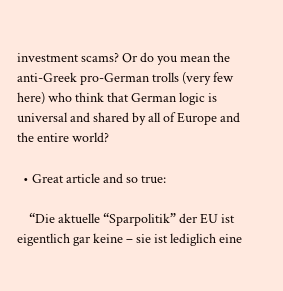investment scams? Or do you mean the anti-Greek pro-German trolls (very few here) who think that German logic is universal and shared by all of Europe and the entire world?

  • Great article and so true:

    “Die aktuelle “Sparpolitik” der EU ist eigentlich gar keine – sie ist lediglich eine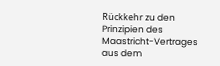Rückkehr zu den Prinzipien des Maastricht-Vertrages aus dem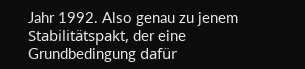Jahr 1992. Also genau zu jenem Stabilitätspakt, der eine Grundbedingung dafür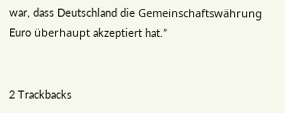war, dass Deutschland die Gemeinschaftswährung Euro überhaupt akzeptiert hat.”


2 Trackbacks